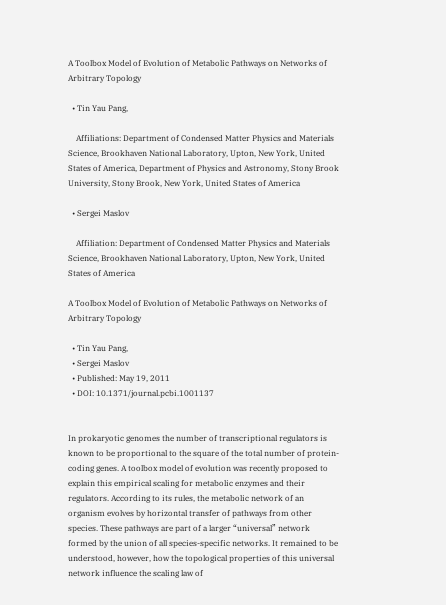A Toolbox Model of Evolution of Metabolic Pathways on Networks of Arbitrary Topology

  • Tin Yau Pang,

    Affiliations: Department of Condensed Matter Physics and Materials Science, Brookhaven National Laboratory, Upton, New York, United States of America, Department of Physics and Astronomy, Stony Brook University, Stony Brook, New York, United States of America

  • Sergei Maslov

    Affiliation: Department of Condensed Matter Physics and Materials Science, Brookhaven National Laboratory, Upton, New York, United States of America

A Toolbox Model of Evolution of Metabolic Pathways on Networks of Arbitrary Topology

  • Tin Yau Pang,
  • Sergei Maslov
  • Published: May 19, 2011
  • DOI: 10.1371/journal.pcbi.1001137


In prokaryotic genomes the number of transcriptional regulators is known to be proportional to the square of the total number of protein-coding genes. A toolbox model of evolution was recently proposed to explain this empirical scaling for metabolic enzymes and their regulators. According to its rules, the metabolic network of an organism evolves by horizontal transfer of pathways from other species. These pathways are part of a larger “universal” network formed by the union of all species-specific networks. It remained to be understood, however, how the topological properties of this universal network influence the scaling law of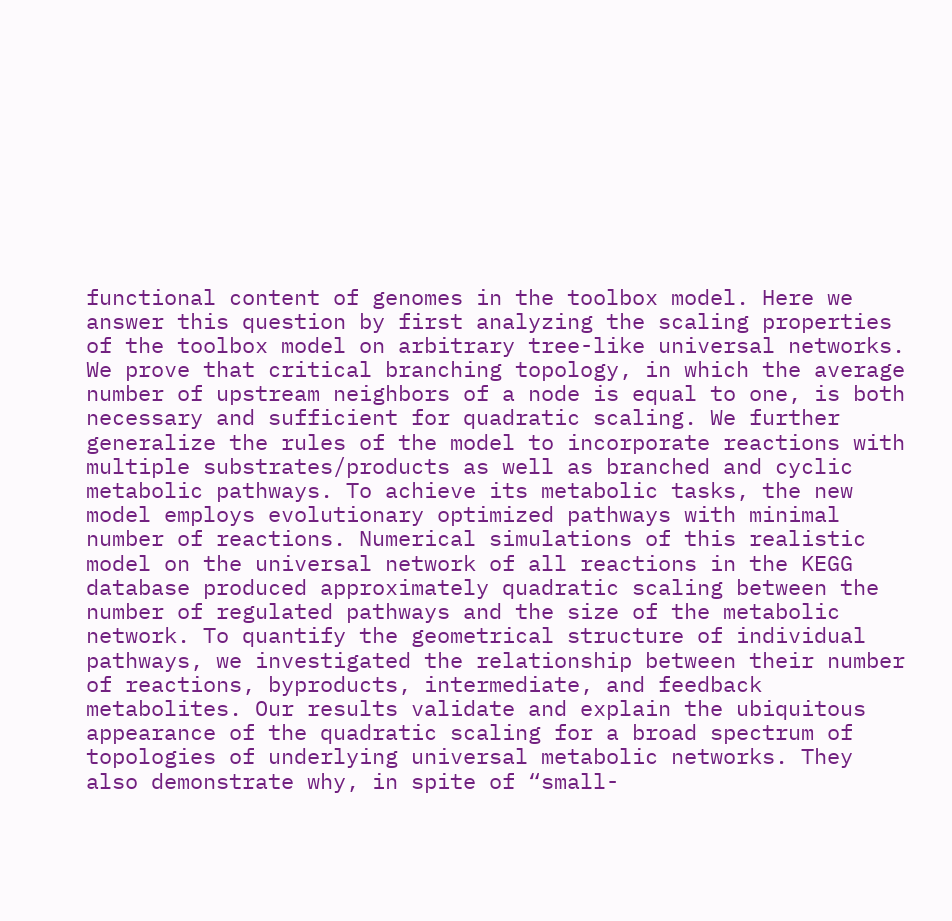functional content of genomes in the toolbox model. Here we answer this question by first analyzing the scaling properties of the toolbox model on arbitrary tree-like universal networks. We prove that critical branching topology, in which the average number of upstream neighbors of a node is equal to one, is both necessary and sufficient for quadratic scaling. We further generalize the rules of the model to incorporate reactions with multiple substrates/products as well as branched and cyclic metabolic pathways. To achieve its metabolic tasks, the new model employs evolutionary optimized pathways with minimal number of reactions. Numerical simulations of this realistic model on the universal network of all reactions in the KEGG database produced approximately quadratic scaling between the number of regulated pathways and the size of the metabolic network. To quantify the geometrical structure of individual pathways, we investigated the relationship between their number of reactions, byproducts, intermediate, and feedback metabolites. Our results validate and explain the ubiquitous appearance of the quadratic scaling for a broad spectrum of topologies of underlying universal metabolic networks. They also demonstrate why, in spite of “small-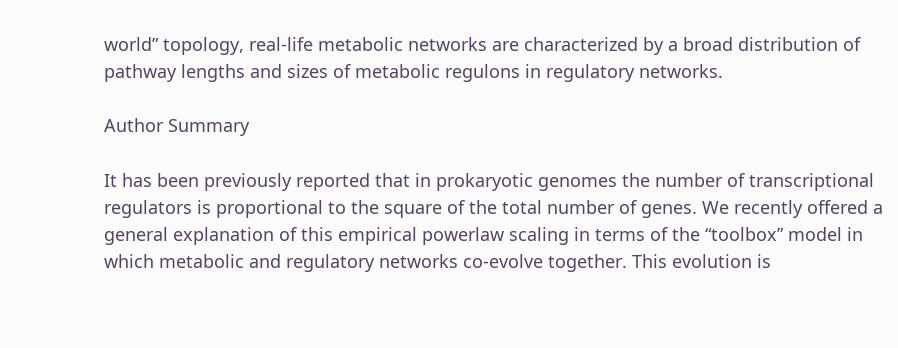world” topology, real-life metabolic networks are characterized by a broad distribution of pathway lengths and sizes of metabolic regulons in regulatory networks.

Author Summary

It has been previously reported that in prokaryotic genomes the number of transcriptional regulators is proportional to the square of the total number of genes. We recently offered a general explanation of this empirical powerlaw scaling in terms of the “toolbox” model in which metabolic and regulatory networks co-evolve together. This evolution is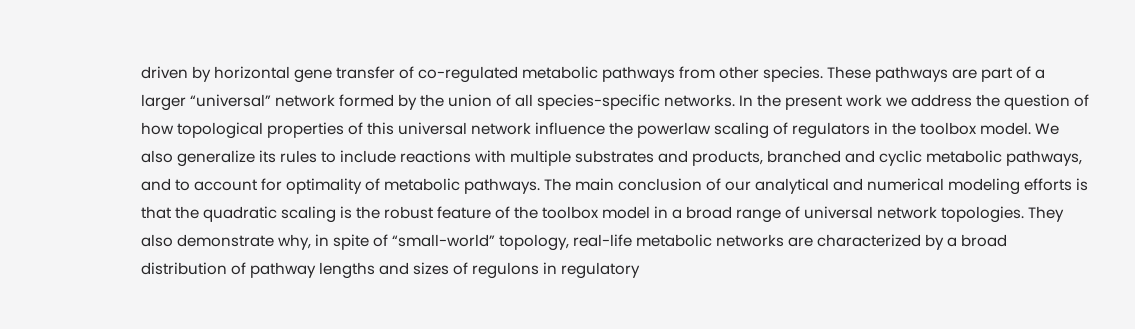driven by horizontal gene transfer of co-regulated metabolic pathways from other species. These pathways are part of a larger “universal” network formed by the union of all species-specific networks. In the present work we address the question of how topological properties of this universal network influence the powerlaw scaling of regulators in the toolbox model. We also generalize its rules to include reactions with multiple substrates and products, branched and cyclic metabolic pathways, and to account for optimality of metabolic pathways. The main conclusion of our analytical and numerical modeling efforts is that the quadratic scaling is the robust feature of the toolbox model in a broad range of universal network topologies. They also demonstrate why, in spite of “small-world” topology, real-life metabolic networks are characterized by a broad distribution of pathway lengths and sizes of regulons in regulatory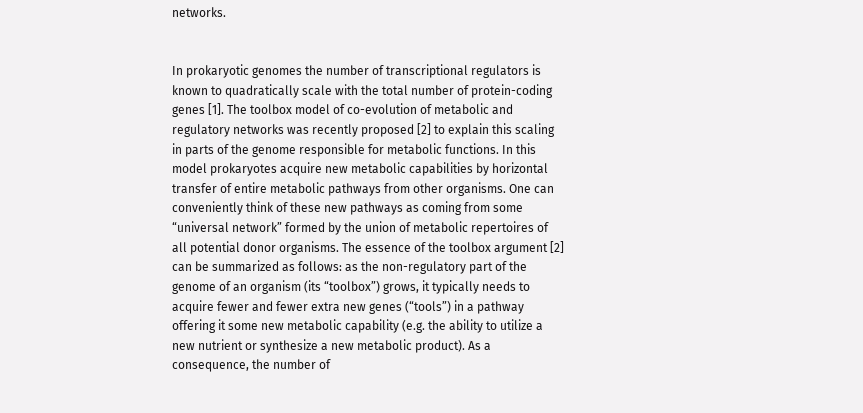networks.


In prokaryotic genomes the number of transcriptional regulators is known to quadratically scale with the total number of protein-coding genes [1]. The toolbox model of co-evolution of metabolic and regulatory networks was recently proposed [2] to explain this scaling in parts of the genome responsible for metabolic functions. In this model prokaryotes acquire new metabolic capabilities by horizontal transfer of entire metabolic pathways from other organisms. One can conveniently think of these new pathways as coming from some “universal network” formed by the union of metabolic repertoires of all potential donor organisms. The essence of the toolbox argument [2] can be summarized as follows: as the non-regulatory part of the genome of an organism (its “toolbox”) grows, it typically needs to acquire fewer and fewer extra new genes (“tools”) in a pathway offering it some new metabolic capability (e.g. the ability to utilize a new nutrient or synthesize a new metabolic product). As a consequence, the number of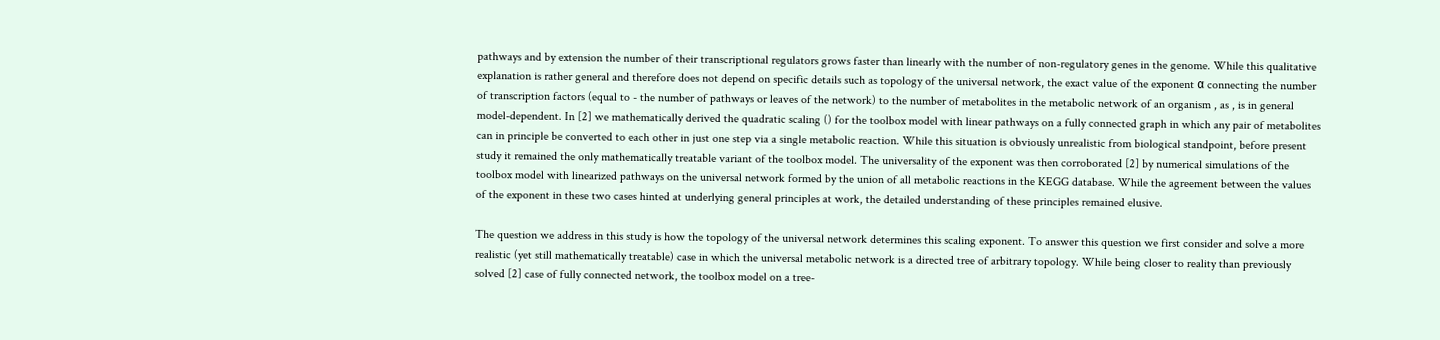pathways and by extension the number of their transcriptional regulators grows faster than linearly with the number of non-regulatory genes in the genome. While this qualitative explanation is rather general and therefore does not depend on specific details such as topology of the universal network, the exact value of the exponent α connecting the number of transcription factors (equal to - the number of pathways or leaves of the network) to the number of metabolites in the metabolic network of an organism , as , is in general model-dependent. In [2] we mathematically derived the quadratic scaling () for the toolbox model with linear pathways on a fully connected graph in which any pair of metabolites can in principle be converted to each other in just one step via a single metabolic reaction. While this situation is obviously unrealistic from biological standpoint, before present study it remained the only mathematically treatable variant of the toolbox model. The universality of the exponent was then corroborated [2] by numerical simulations of the toolbox model with linearized pathways on the universal network formed by the union of all metabolic reactions in the KEGG database. While the agreement between the values of the exponent in these two cases hinted at underlying general principles at work, the detailed understanding of these principles remained elusive.

The question we address in this study is how the topology of the universal network determines this scaling exponent. To answer this question we first consider and solve a more realistic (yet still mathematically treatable) case in which the universal metabolic network is a directed tree of arbitrary topology. While being closer to reality than previously solved [2] case of fully connected network, the toolbox model on a tree-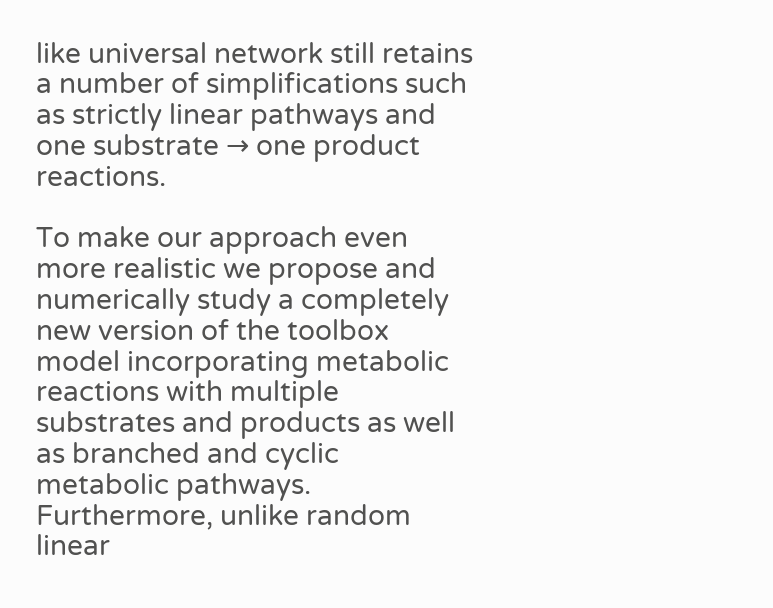like universal network still retains a number of simplifications such as strictly linear pathways and one substrate → one product reactions.

To make our approach even more realistic we propose and numerically study a completely new version of the toolbox model incorporating metabolic reactions with multiple substrates and products as well as branched and cyclic metabolic pathways. Furthermore, unlike random linear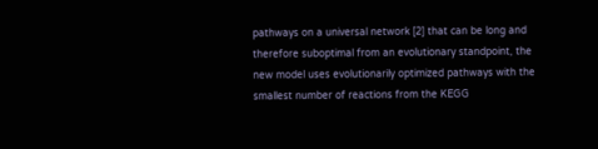pathways on a universal network [2] that can be long and therefore suboptimal from an evolutionary standpoint, the new model uses evolutionarily optimized pathways with the smallest number of reactions from the KEGG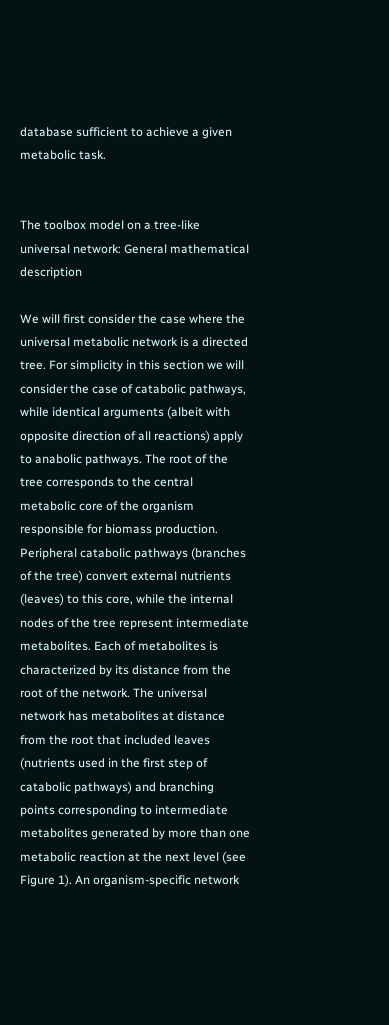database sufficient to achieve a given metabolic task.


The toolbox model on a tree-like universal network: General mathematical description

We will first consider the case where the universal metabolic network is a directed tree. For simplicity in this section we will consider the case of catabolic pathways, while identical arguments (albeit with opposite direction of all reactions) apply to anabolic pathways. The root of the tree corresponds to the central metabolic core of the organism responsible for biomass production. Peripheral catabolic pathways (branches of the tree) convert external nutrients (leaves) to this core, while the internal nodes of the tree represent intermediate metabolites. Each of metabolites is characterized by its distance from the root of the network. The universal network has metabolites at distance from the root that included leaves (nutrients used in the first step of catabolic pathways) and branching points corresponding to intermediate metabolites generated by more than one metabolic reaction at the next level (see Figure 1). An organism-specific network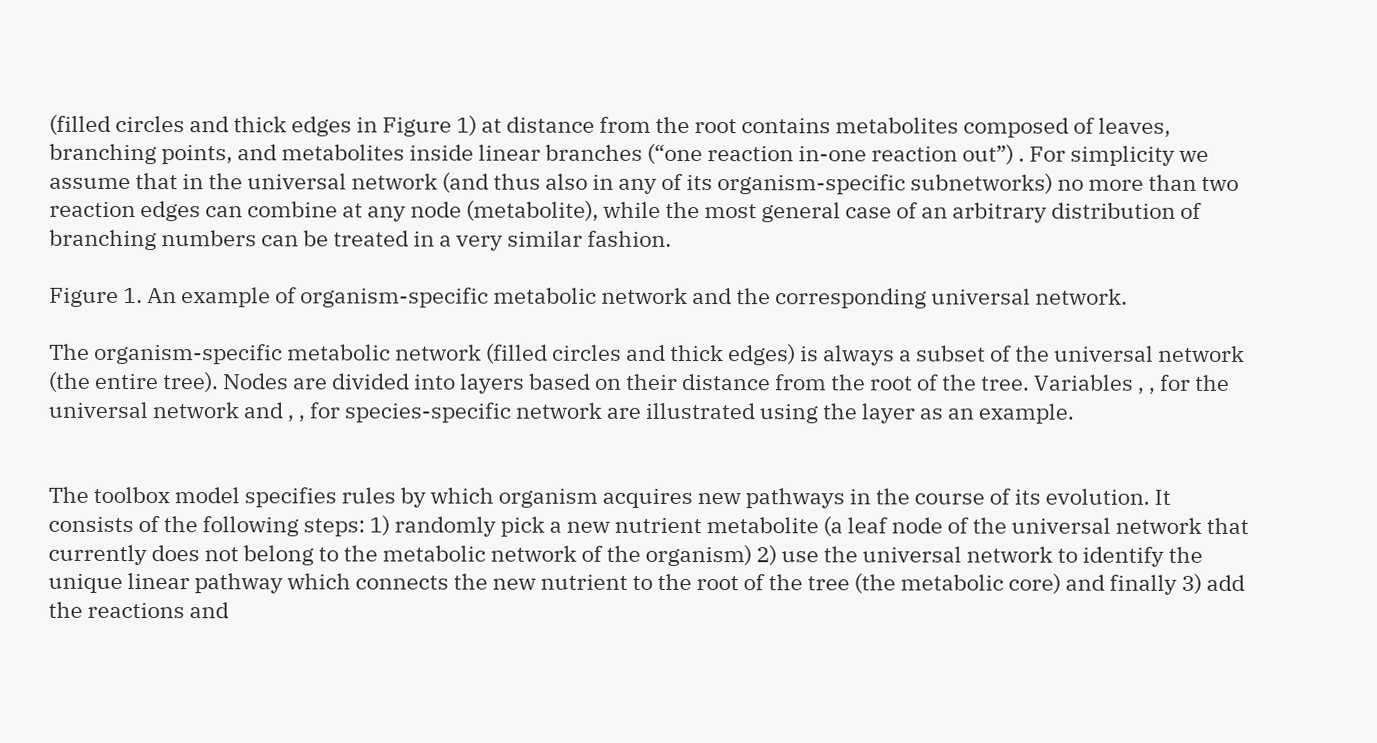(filled circles and thick edges in Figure 1) at distance from the root contains metabolites composed of leaves, branching points, and metabolites inside linear branches (“one reaction in-one reaction out”) . For simplicity we assume that in the universal network (and thus also in any of its organism-specific subnetworks) no more than two reaction edges can combine at any node (metabolite), while the most general case of an arbitrary distribution of branching numbers can be treated in a very similar fashion.

Figure 1. An example of organism-specific metabolic network and the corresponding universal network.

The organism-specific metabolic network (filled circles and thick edges) is always a subset of the universal network (the entire tree). Nodes are divided into layers based on their distance from the root of the tree. Variables , , for the universal network and , , for species-specific network are illustrated using the layer as an example.


The toolbox model specifies rules by which organism acquires new pathways in the course of its evolution. It consists of the following steps: 1) randomly pick a new nutrient metabolite (a leaf node of the universal network that currently does not belong to the metabolic network of the organism) 2) use the universal network to identify the unique linear pathway which connects the new nutrient to the root of the tree (the metabolic core) and finally 3) add the reactions and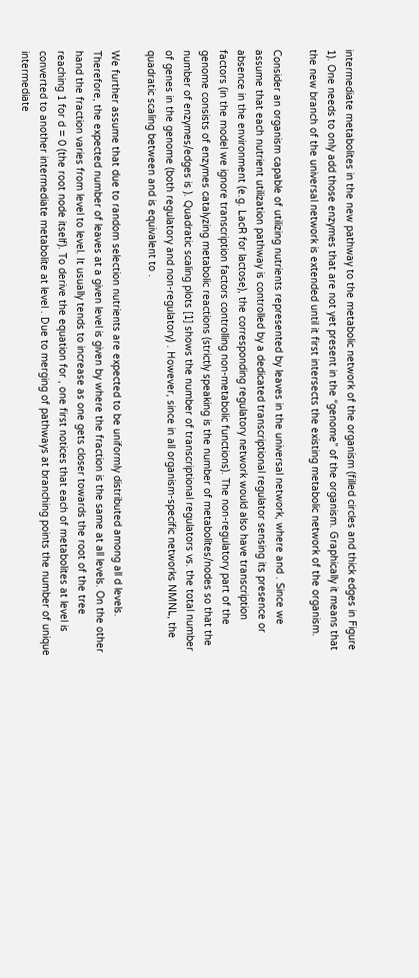intermediate metabolites in the new pathway to the metabolic network of the organism (filled circles and thick edges in Figure 1). One needs to only add those enzymes that are not yet present in the “genome” of the organism. Graphically it means that the new branch of the universal network is extended until it first intersects the existing metabolic network of the organism.

Consider an organism capable of utilizing nutrients represented by leaves in the universal network, where and . Since we assume that each nutrient utilization pathway is controlled by a dedicated transcriptional regulator sensing its presence or absence in the environment (e.g. LacR for lactose), the corresponding regulatory network would also have transcription factors (in the model we ignore transcription factors controlling non-metabolic functions). The non-regulatory part of the genome consists of enzymes catalyzing metabolic reactions (strictly speaking is the number of metabolites/nodes so that the number of enzymes/edges is ). Quadratic scaling plots [1] shows the number of transcriptional regulators vs. the total number of genes in the genome (both regulatory and non-regulatory) . However, since in all organism-specific networks NMNL, the quadratic scaling between and is equivalent to .

We further assume that due to random selection nutrients are expected to be uniformly distributed among all d levels. Therefore, the expected number of leaves at a given level is given by where the fraction is the same at all levels. On the other hand the fraction varies from level to level. It usually tends to increase as one gets closer towards the root of the tree reaching 1 for d = 0 (the root node itself). To derive the equation for , one first notices that each of metabolites at level is converted to another intermediate metabolite at level . Due to merging of pathways at branching points the number of unique intermediate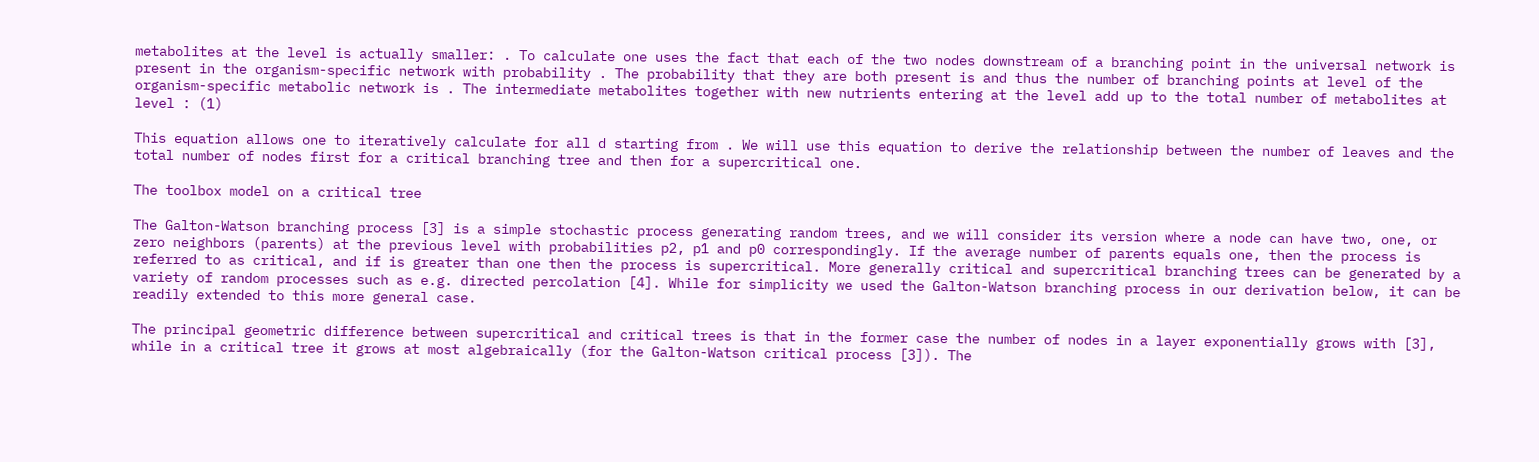metabolites at the level is actually smaller: . To calculate one uses the fact that each of the two nodes downstream of a branching point in the universal network is present in the organism-specific network with probability . The probability that they are both present is and thus the number of branching points at level of the organism-specific metabolic network is . The intermediate metabolites together with new nutrients entering at the level add up to the total number of metabolites at level : (1)

This equation allows one to iteratively calculate for all d starting from . We will use this equation to derive the relationship between the number of leaves and the total number of nodes first for a critical branching tree and then for a supercritical one.

The toolbox model on a critical tree

The Galton-Watson branching process [3] is a simple stochastic process generating random trees, and we will consider its version where a node can have two, one, or zero neighbors (parents) at the previous level with probabilities p2, p1 and p0 correspondingly. If the average number of parents equals one, then the process is referred to as critical, and if is greater than one then the process is supercritical. More generally critical and supercritical branching trees can be generated by a variety of random processes such as e.g. directed percolation [4]. While for simplicity we used the Galton-Watson branching process in our derivation below, it can be readily extended to this more general case.

The principal geometric difference between supercritical and critical trees is that in the former case the number of nodes in a layer exponentially grows with [3], while in a critical tree it grows at most algebraically (for the Galton-Watson critical process [3]). The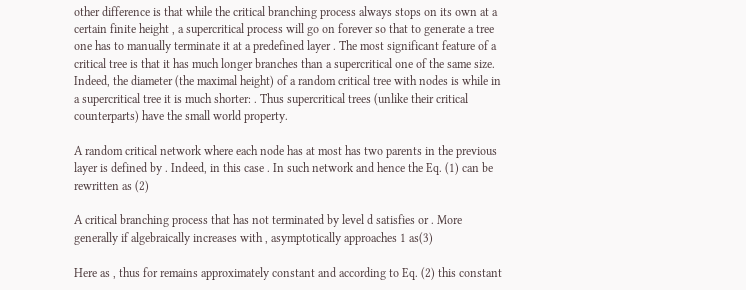other difference is that while the critical branching process always stops on its own at a certain finite height , a supercritical process will go on forever so that to generate a tree one has to manually terminate it at a predefined layer . The most significant feature of a critical tree is that it has much longer branches than a supercritical one of the same size. Indeed, the diameter (the maximal height) of a random critical tree with nodes is while in a supercritical tree it is much shorter: . Thus supercritical trees (unlike their critical counterparts) have the small world property.

A random critical network where each node has at most has two parents in the previous layer is defined by . Indeed, in this case . In such network and hence the Eq. (1) can be rewritten as (2)

A critical branching process that has not terminated by level d satisfies or . More generally if algebraically increases with , asymptotically approaches 1 as(3)

Here as , thus for remains approximately constant and according to Eq. (2) this constant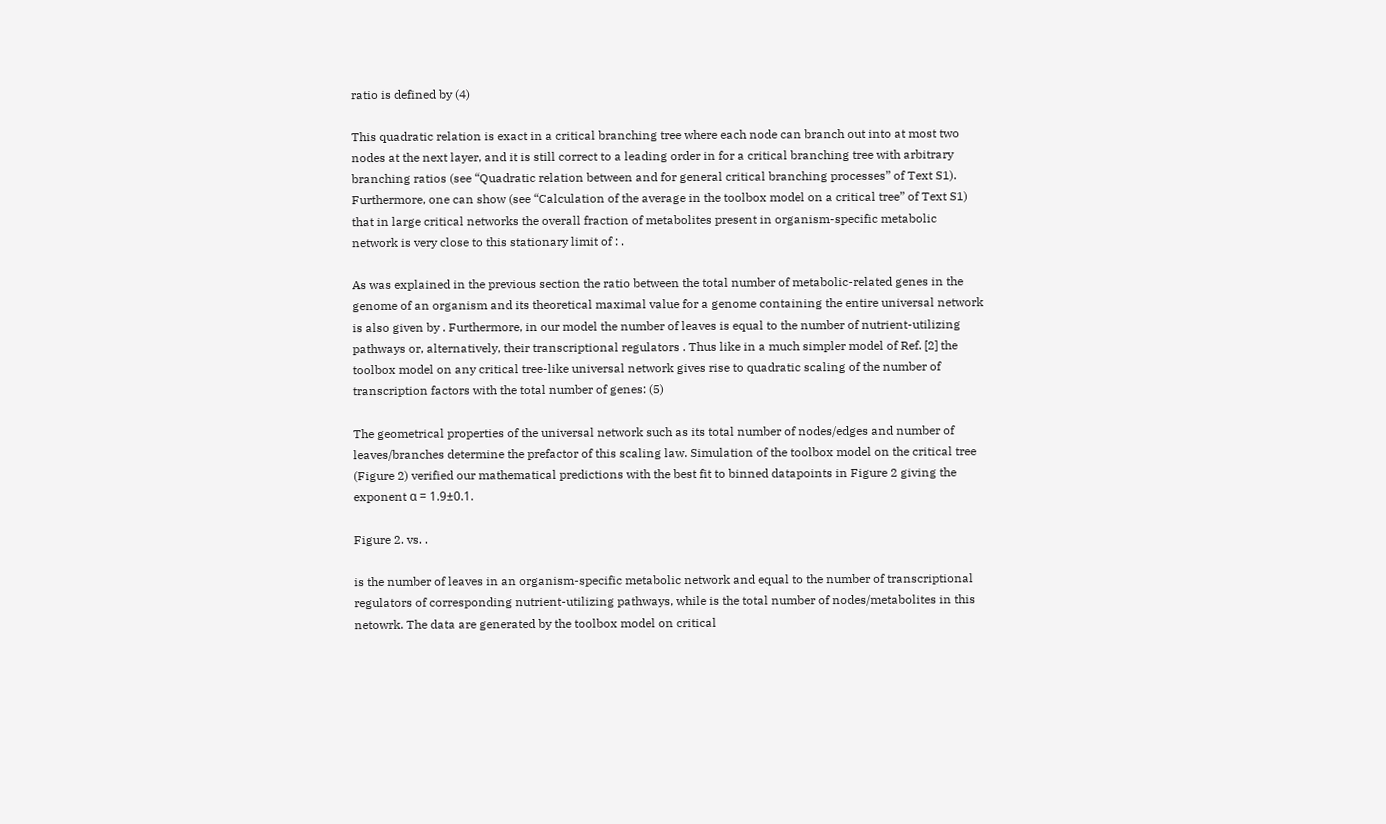ratio is defined by (4)

This quadratic relation is exact in a critical branching tree where each node can branch out into at most two nodes at the next layer, and it is still correct to a leading order in for a critical branching tree with arbitrary branching ratios (see “Quadratic relation between and for general critical branching processes” of Text S1). Furthermore, one can show (see “Calculation of the average in the toolbox model on a critical tree” of Text S1) that in large critical networks the overall fraction of metabolites present in organism-specific metabolic network is very close to this stationary limit of : .

As was explained in the previous section the ratio between the total number of metabolic-related genes in the genome of an organism and its theoretical maximal value for a genome containing the entire universal network is also given by . Furthermore, in our model the number of leaves is equal to the number of nutrient-utilizing pathways or, alternatively, their transcriptional regulators . Thus like in a much simpler model of Ref. [2] the toolbox model on any critical tree-like universal network gives rise to quadratic scaling of the number of transcription factors with the total number of genes: (5)

The geometrical properties of the universal network such as its total number of nodes/edges and number of leaves/branches determine the prefactor of this scaling law. Simulation of the toolbox model on the critical tree (Figure 2) verified our mathematical predictions with the best fit to binned datapoints in Figure 2 giving the exponent α = 1.9±0.1.

Figure 2. vs. .

is the number of leaves in an organism-specific metabolic network and equal to the number of transcriptional regulators of corresponding nutrient-utilizing pathways, while is the total number of nodes/metabolites in this netowrk. The data are generated by the toolbox model on critical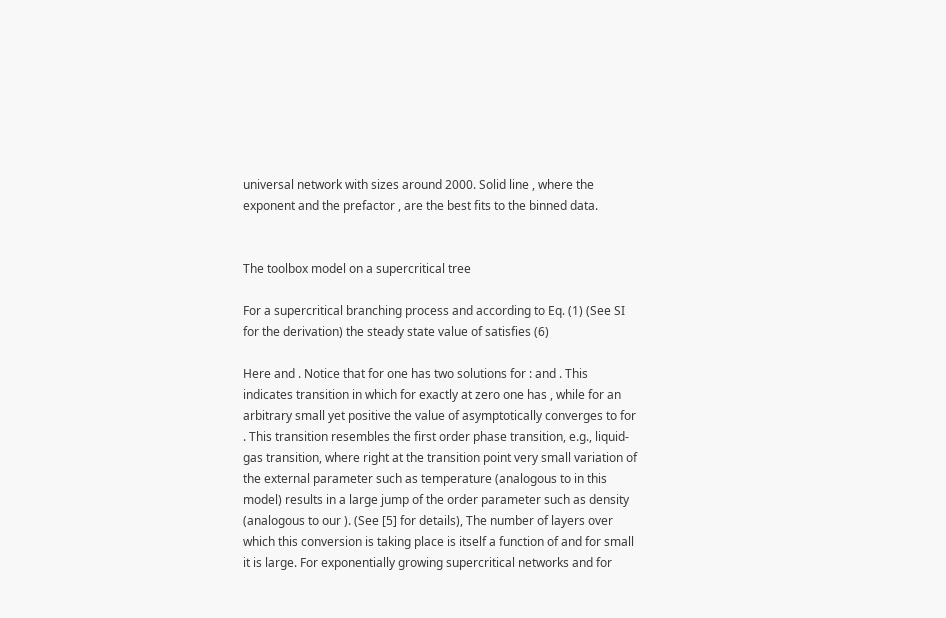universal network with sizes around 2000. Solid line , where the exponent and the prefactor , are the best fits to the binned data.


The toolbox model on a supercritical tree

For a supercritical branching process and according to Eq. (1) (See SI for the derivation) the steady state value of satisfies (6)

Here and . Notice that for one has two solutions for : and . This indicates transition in which for exactly at zero one has , while for an arbitrary small yet positive the value of asymptotically converges to for . This transition resembles the first order phase transition, e.g., liquid-gas transition, where right at the transition point very small variation of the external parameter such as temperature (analogous to in this model) results in a large jump of the order parameter such as density (analogous to our ). (See [5] for details), The number of layers over which this conversion is taking place is itself a function of and for small it is large. For exponentially growing supercritical networks and for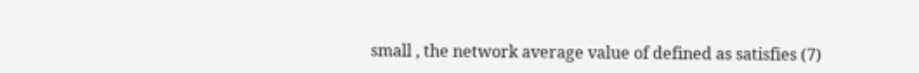small , the network average value of defined as satisfies (7)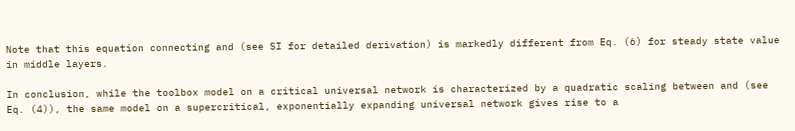Note that this equation connecting and (see SI for detailed derivation) is markedly different from Eq. (6) for steady state value in middle layers.

In conclusion, while the toolbox model on a critical universal network is characterized by a quadratic scaling between and (see Eq. (4)), the same model on a supercritical, exponentially expanding universal network gives rise to a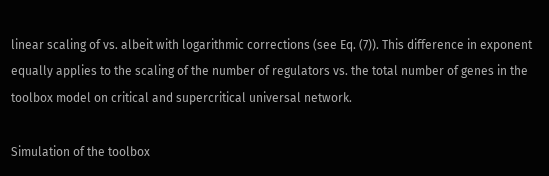linear scaling of vs. albeit with logarithmic corrections (see Eq. (7)). This difference in exponent equally applies to the scaling of the number of regulators vs. the total number of genes in the toolbox model on critical and supercritical universal network.

Simulation of the toolbox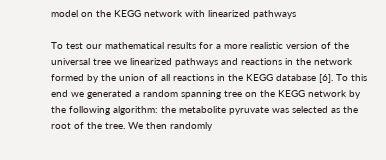model on the KEGG network with linearized pathways

To test our mathematical results for a more realistic version of the universal tree we linearized pathways and reactions in the network formed by the union of all reactions in the KEGG database [6]. To this end we generated a random spanning tree on the KEGG network by the following algorithm: the metabolite pyruvate was selected as the root of the tree. We then randomly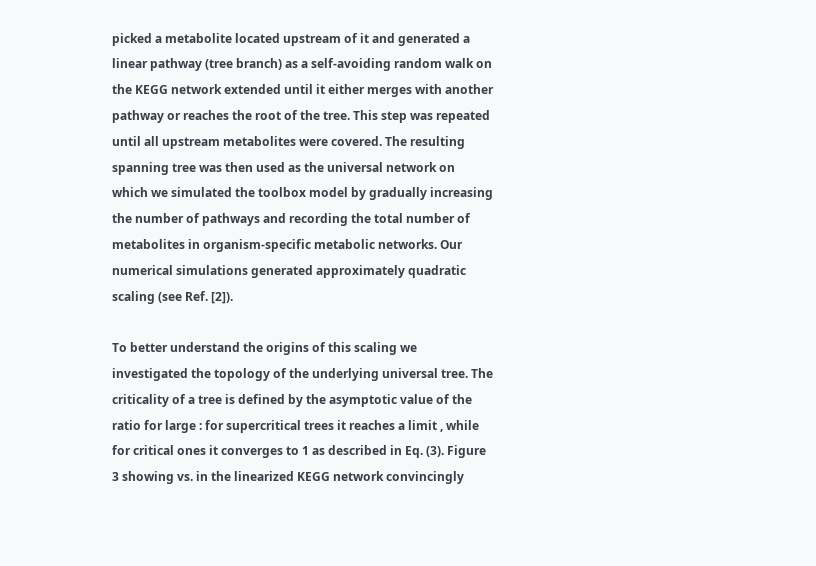picked a metabolite located upstream of it and generated a linear pathway (tree branch) as a self-avoiding random walk on the KEGG network extended until it either merges with another pathway or reaches the root of the tree. This step was repeated until all upstream metabolites were covered. The resulting spanning tree was then used as the universal network on which we simulated the toolbox model by gradually increasing the number of pathways and recording the total number of metabolites in organism-specific metabolic networks. Our numerical simulations generated approximately quadratic scaling (see Ref. [2]).

To better understand the origins of this scaling we investigated the topology of the underlying universal tree. The criticality of a tree is defined by the asymptotic value of the ratio for large : for supercritical trees it reaches a limit , while for critical ones it converges to 1 as described in Eq. (3). Figure 3 showing vs. in the linearized KEGG network convincingly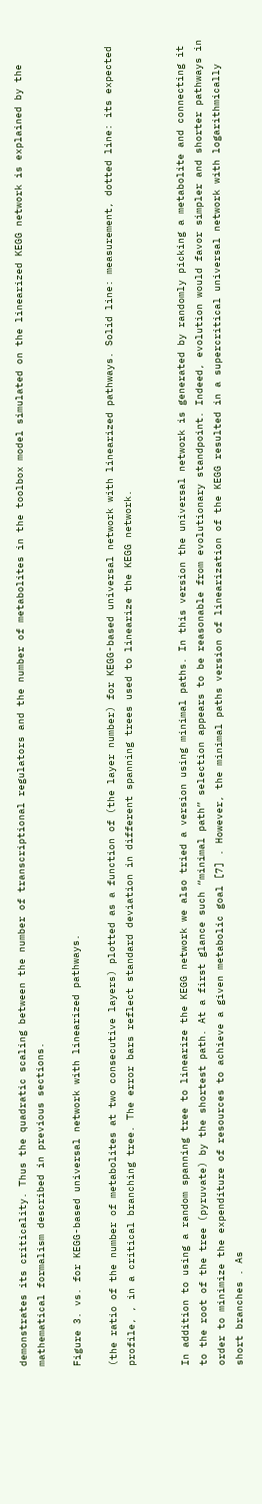demonstrates its criticality. Thus the quadratic scaling between the number of transcriptional regulators and the number of metabolites in the toolbox model simulated on the linearized KEGG network is explained by the mathematical formalism described in previous sections.

Figure 3. vs. for KEGG-based universal network with linearized pathways.

(the ratio of the number of metabolites at two consecutive layers) plotted as a function of (the layer number) for KEGG-based universal network with linearized pathways. Solid line: measurement, dotted line: its expected profile, , in a critical branching tree. The error bars reflect standard deviation in different spanning trees used to linearize the KEGG network.


In addition to using a random spanning tree to linearize the KEGG network we also tried a version using minimal paths. In this version the universal network is generated by randomly picking a metabolite and connecting it to the root of the tree (pyruvate) by the shortest path. At a first glance such “minimal path” selection appears to be reasonable from evolutionary standpoint. Indeed, evolution would favor simpler and shorter pathways in order to minimize the expenditure of resources to achieve a given metabolic goal [7] . However, the minimal paths version of linearization of the KEGG resulted in a supercritical universal network with logarithmically short branches . As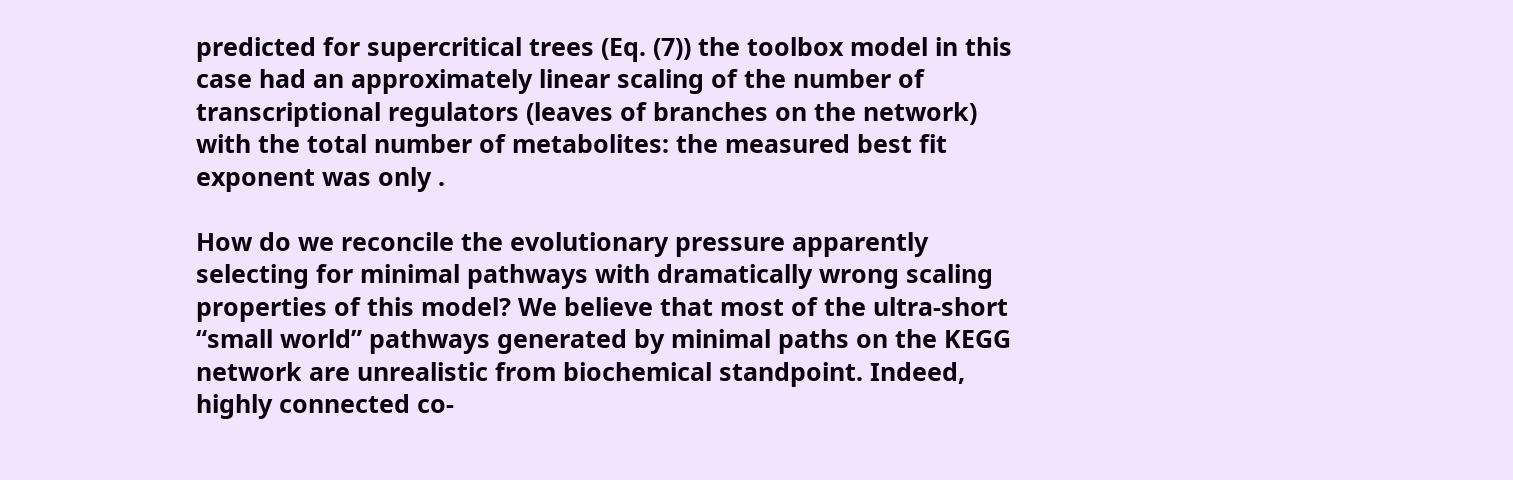predicted for supercritical trees (Eq. (7)) the toolbox model in this case had an approximately linear scaling of the number of transcriptional regulators (leaves of branches on the network) with the total number of metabolites: the measured best fit exponent was only .

How do we reconcile the evolutionary pressure apparently selecting for minimal pathways with dramatically wrong scaling properties of this model? We believe that most of the ultra-short “small world” pathways generated by minimal paths on the KEGG network are unrealistic from biochemical standpoint. Indeed, highly connected co-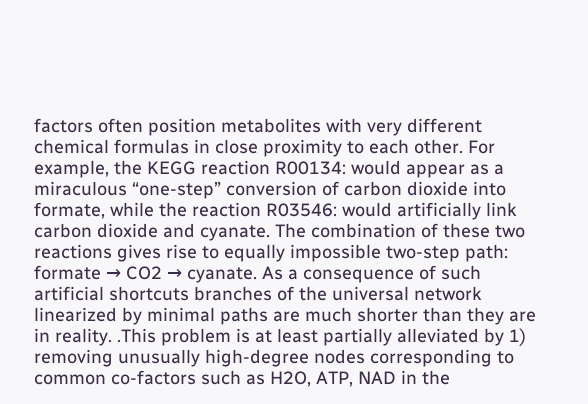factors often position metabolites with very different chemical formulas in close proximity to each other. For example, the KEGG reaction R00134: would appear as a miraculous “one-step” conversion of carbon dioxide into formate, while the reaction R03546: would artificially link carbon dioxide and cyanate. The combination of these two reactions gives rise to equally impossible two-step path: formate → CO2 → cyanate. As a consequence of such artificial shortcuts branches of the universal network linearized by minimal paths are much shorter than they are in reality. .This problem is at least partially alleviated by 1) removing unusually high-degree nodes corresponding to common co-factors such as H2O, ATP, NAD in the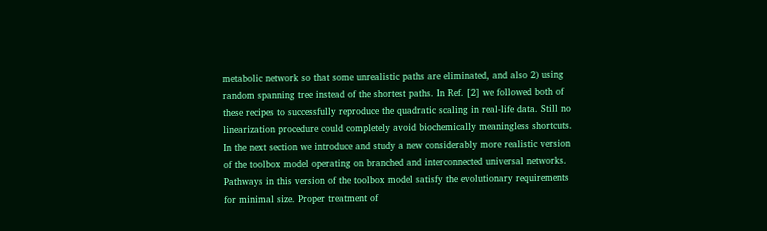metabolic network so that some unrealistic paths are eliminated, and also 2) using random spanning tree instead of the shortest paths. In Ref. [2] we followed both of these recipes to successfully reproduce the quadratic scaling in real-life data. Still no linearization procedure could completely avoid biochemically meaningless shortcuts. In the next section we introduce and study a new considerably more realistic version of the toolbox model operating on branched and interconnected universal networks. Pathways in this version of the toolbox model satisfy the evolutionary requirements for minimal size. Proper treatment of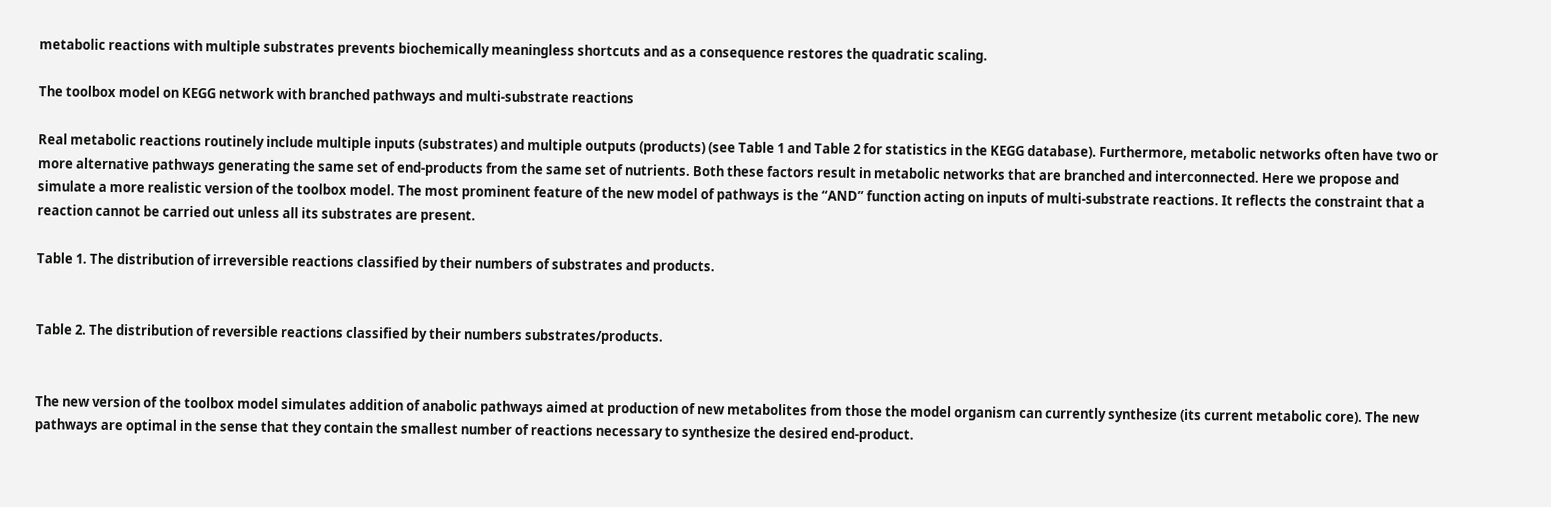metabolic reactions with multiple substrates prevents biochemically meaningless shortcuts and as a consequence restores the quadratic scaling.

The toolbox model on KEGG network with branched pathways and multi-substrate reactions

Real metabolic reactions routinely include multiple inputs (substrates) and multiple outputs (products) (see Table 1 and Table 2 for statistics in the KEGG database). Furthermore, metabolic networks often have two or more alternative pathways generating the same set of end-products from the same set of nutrients. Both these factors result in metabolic networks that are branched and interconnected. Here we propose and simulate a more realistic version of the toolbox model. The most prominent feature of the new model of pathways is the “AND” function acting on inputs of multi-substrate reactions. It reflects the constraint that a reaction cannot be carried out unless all its substrates are present.

Table 1. The distribution of irreversible reactions classified by their numbers of substrates and products.


Table 2. The distribution of reversible reactions classified by their numbers substrates/products.


The new version of the toolbox model simulates addition of anabolic pathways aimed at production of new metabolites from those the model organism can currently synthesize (its current metabolic core). The new pathways are optimal in the sense that they contain the smallest number of reactions necessary to synthesize the desired end-product.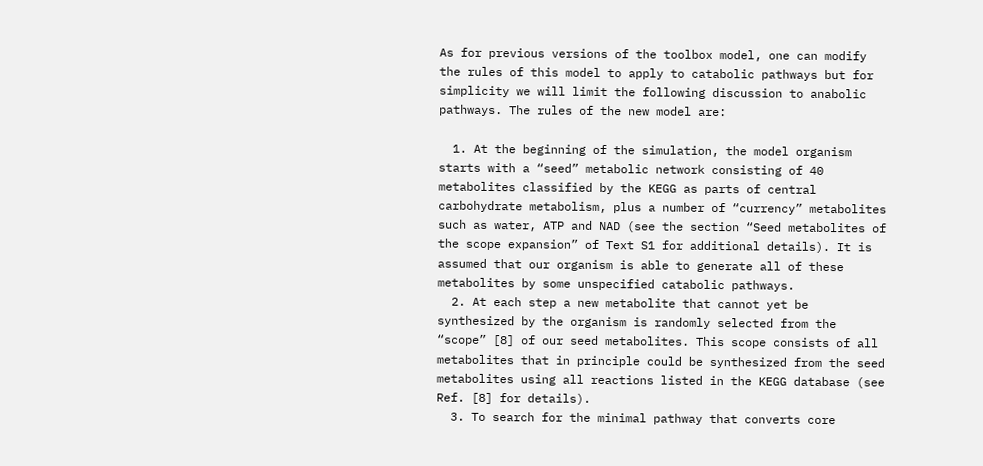As for previous versions of the toolbox model, one can modify the rules of this model to apply to catabolic pathways but for simplicity we will limit the following discussion to anabolic pathways. The rules of the new model are:

  1. At the beginning of the simulation, the model organism starts with a “seed” metabolic network consisting of 40 metabolites classified by the KEGG as parts of central carbohydrate metabolism, plus a number of “currency” metabolites such as water, ATP and NAD (see the section “Seed metabolites of the scope expansion” of Text S1 for additional details). It is assumed that our organism is able to generate all of these metabolites by some unspecified catabolic pathways.
  2. At each step a new metabolite that cannot yet be synthesized by the organism is randomly selected from the “scope” [8] of our seed metabolites. This scope consists of all metabolites that in principle could be synthesized from the seed metabolites using all reactions listed in the KEGG database (see Ref. [8] for details).
  3. To search for the minimal pathway that converts core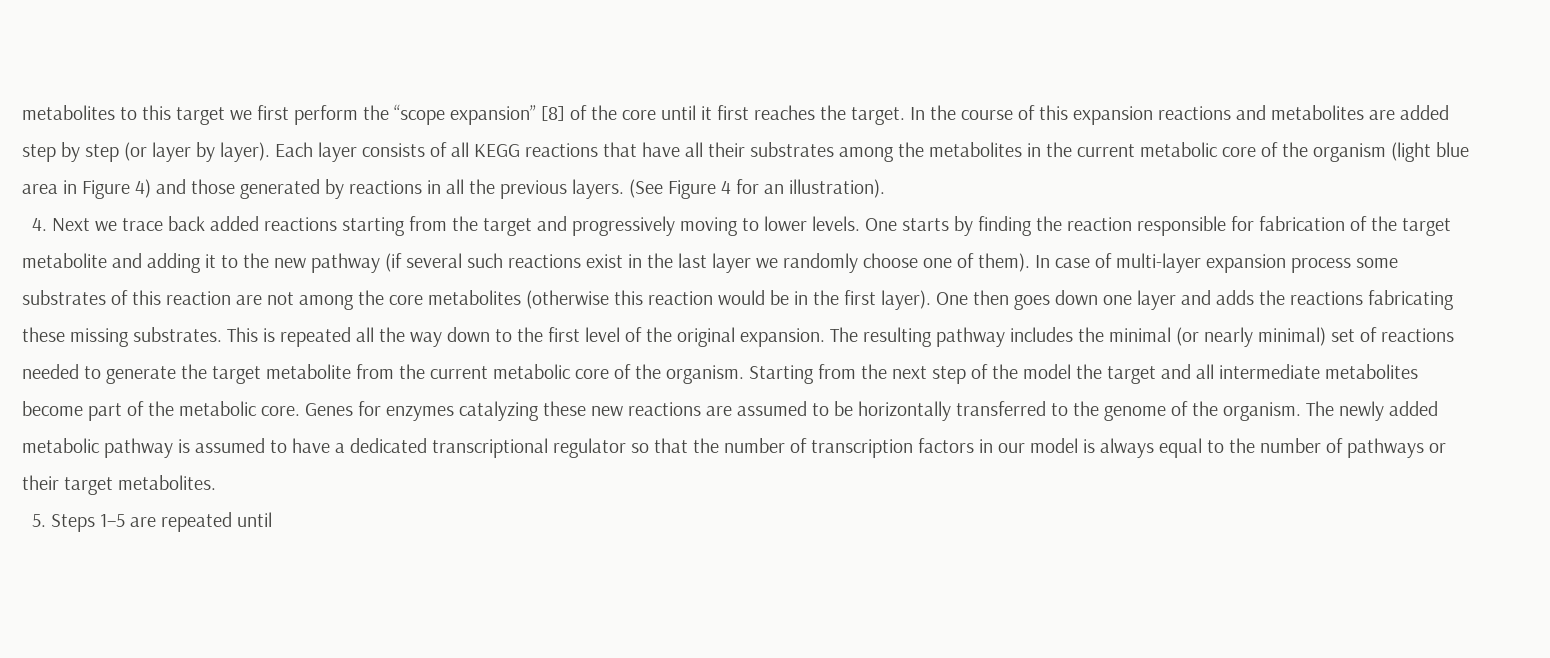metabolites to this target we first perform the “scope expansion” [8] of the core until it first reaches the target. In the course of this expansion reactions and metabolites are added step by step (or layer by layer). Each layer consists of all KEGG reactions that have all their substrates among the metabolites in the current metabolic core of the organism (light blue area in Figure 4) and those generated by reactions in all the previous layers. (See Figure 4 for an illustration).
  4. Next we trace back added reactions starting from the target and progressively moving to lower levels. One starts by finding the reaction responsible for fabrication of the target metabolite and adding it to the new pathway (if several such reactions exist in the last layer we randomly choose one of them). In case of multi-layer expansion process some substrates of this reaction are not among the core metabolites (otherwise this reaction would be in the first layer). One then goes down one layer and adds the reactions fabricating these missing substrates. This is repeated all the way down to the first level of the original expansion. The resulting pathway includes the minimal (or nearly minimal) set of reactions needed to generate the target metabolite from the current metabolic core of the organism. Starting from the next step of the model the target and all intermediate metabolites become part of the metabolic core. Genes for enzymes catalyzing these new reactions are assumed to be horizontally transferred to the genome of the organism. The newly added metabolic pathway is assumed to have a dedicated transcriptional regulator so that the number of transcription factors in our model is always equal to the number of pathways or their target metabolites.
  5. Steps 1–5 are repeated until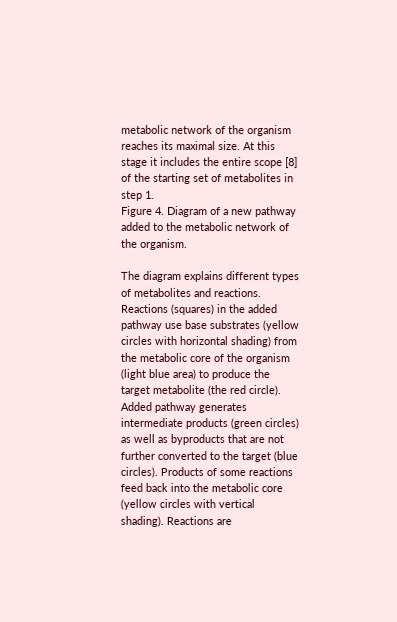metabolic network of the organism reaches its maximal size. At this stage it includes the entire scope [8] of the starting set of metabolites in step 1.
Figure 4. Diagram of a new pathway added to the metabolic network of the organism.

The diagram explains different types of metabolites and reactions. Reactions (squares) in the added pathway use base substrates (yellow circles with horizontal shading) from the metabolic core of the organism (light blue area) to produce the target metabolite (the red circle). Added pathway generates intermediate products (green circles) as well as byproducts that are not further converted to the target (blue circles). Products of some reactions feed back into the metabolic core (yellow circles with vertical shading). Reactions are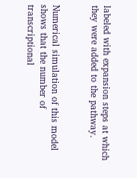labeled with expansion steps at which they were added to the pathway.


Numerical simulation of this model shows that the number of transcriptional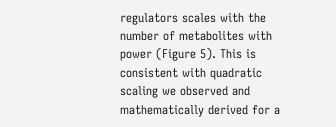regulators scales with the number of metabolites with power (Figure 5). This is consistent with quadratic scaling we observed and mathematically derived for a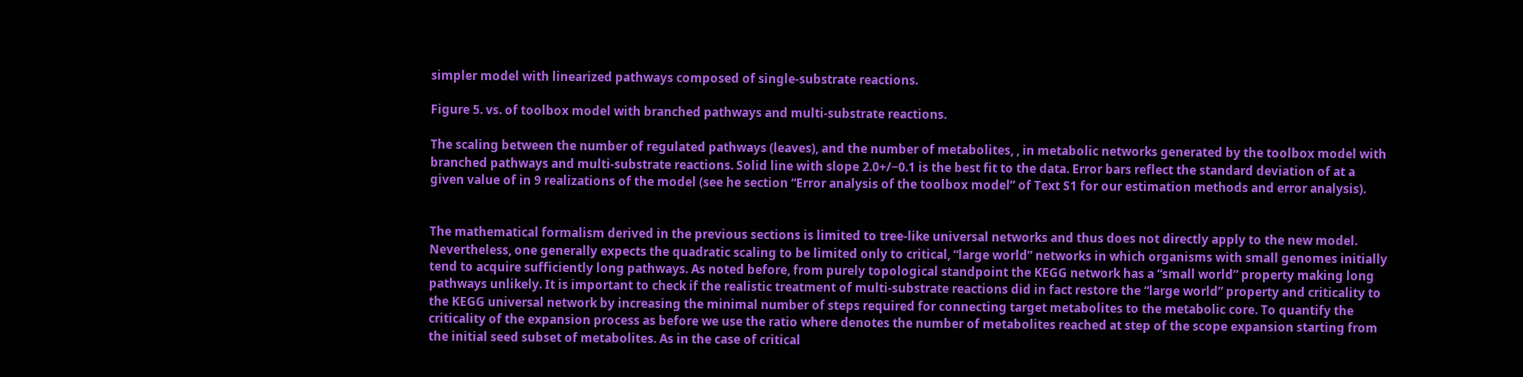simpler model with linearized pathways composed of single-substrate reactions.

Figure 5. vs. of toolbox model with branched pathways and multi-substrate reactions.

The scaling between the number of regulated pathways (leaves), and the number of metabolites, , in metabolic networks generated by the toolbox model with branched pathways and multi-substrate reactions. Solid line with slope 2.0+/−0.1 is the best fit to the data. Error bars reflect the standard deviation of at a given value of in 9 realizations of the model (see he section “Error analysis of the toolbox model” of Text S1 for our estimation methods and error analysis).


The mathematical formalism derived in the previous sections is limited to tree-like universal networks and thus does not directly apply to the new model. Nevertheless, one generally expects the quadratic scaling to be limited only to critical, “large world” networks in which organisms with small genomes initially tend to acquire sufficiently long pathways. As noted before, from purely topological standpoint the KEGG network has a “small world” property making long pathways unlikely. It is important to check if the realistic treatment of multi-substrate reactions did in fact restore the “large world” property and criticality to the KEGG universal network by increasing the minimal number of steps required for connecting target metabolites to the metabolic core. To quantify the criticality of the expansion process as before we use the ratio where denotes the number of metabolites reached at step of the scope expansion starting from the initial seed subset of metabolites. As in the case of critical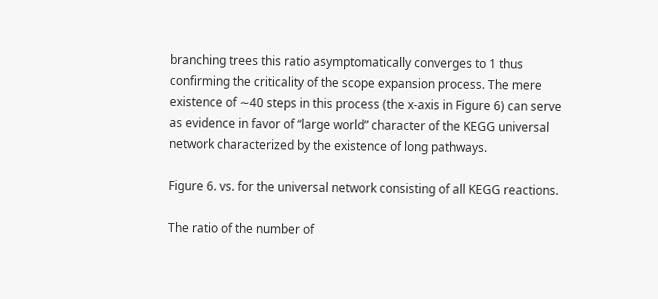branching trees this ratio asymptomatically converges to 1 thus confirming the criticality of the scope expansion process. The mere existence of ∼40 steps in this process (the x-axis in Figure 6) can serve as evidence in favor of “large world” character of the KEGG universal network characterized by the existence of long pathways.

Figure 6. vs. for the universal network consisting of all KEGG reactions.

The ratio of the number of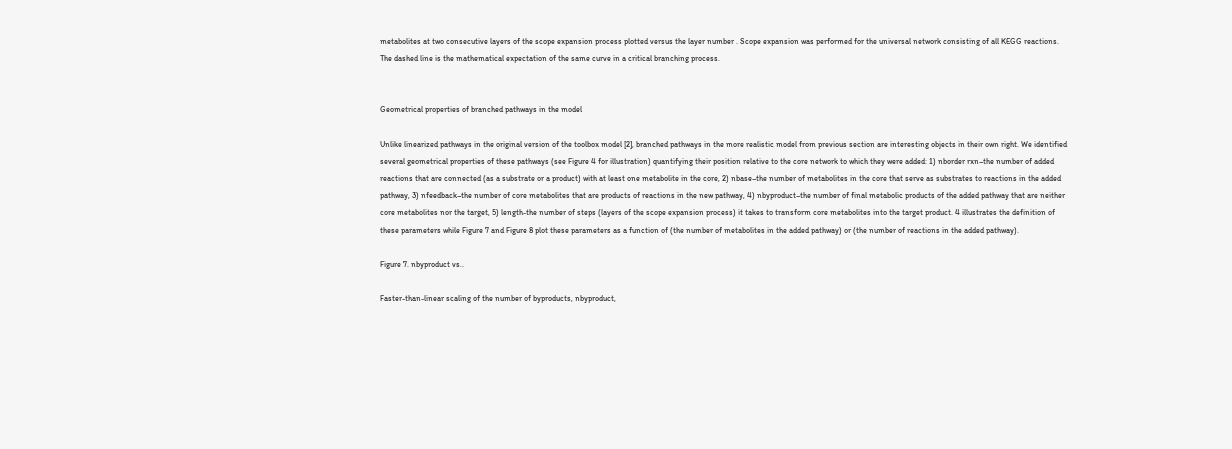metabolites at two consecutive layers of the scope expansion process plotted versus the layer number . Scope expansion was performed for the universal network consisting of all KEGG reactions. The dashed line is the mathematical expectation of the same curve in a critical branching process.


Geometrical properties of branched pathways in the model

Unlike linearized pathways in the original version of the toolbox model [2], branched pathways in the more realistic model from previous section are interesting objects in their own right. We identified several geometrical properties of these pathways (see Figure 4 for illustration) quantifying their position relative to the core network to which they were added: 1) nborder rxn–the number of added reactions that are connected (as a substrate or a product) with at least one metabolite in the core, 2) nbase–the number of metabolites in the core that serve as substrates to reactions in the added pathway, 3) nfeedback–the number of core metabolites that are products of reactions in the new pathway, 4) nbyproduct–the number of final metabolic products of the added pathway that are neither core metabolites nor the target, 5) length-the number of steps (layers of the scope expansion process) it takes to transform core metabolites into the target product. 4 illustrates the definition of these parameters while Figure 7 and Figure 8 plot these parameters as a function of (the number of metabolites in the added pathway) or (the number of reactions in the added pathway).

Figure 7. nbyproduct vs..

Faster-than-linear scaling of the number of byproducts, nbyproduct,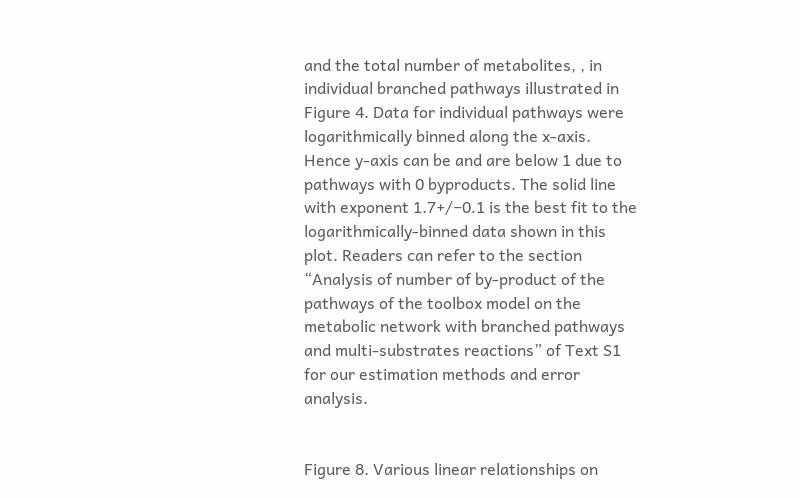and the total number of metabolites, , in individual branched pathways illustrated in Figure 4. Data for individual pathways were logarithmically binned along the x-axis. Hence y-axis can be and are below 1 due to pathways with 0 byproducts. The solid line with exponent 1.7+/−0.1 is the best fit to the logarithmically-binned data shown in this plot. Readers can refer to the section “Analysis of number of by-product of the pathways of the toolbox model on the metabolic network with branched pathways and multi-substrates reactions” of Text S1 for our estimation methods and error analysis.


Figure 8. Various linear relationships on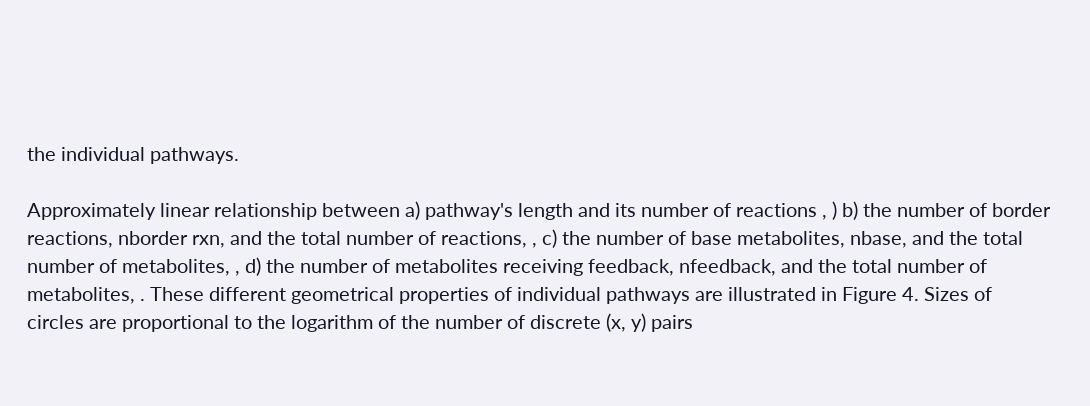the individual pathways.

Approximately linear relationship between a) pathway's length and its number of reactions , ) b) the number of border reactions, nborder rxn, and the total number of reactions, , c) the number of base metabolites, nbase, and the total number of metabolites, , d) the number of metabolites receiving feedback, nfeedback, and the total number of metabolites, . These different geometrical properties of individual pathways are illustrated in Figure 4. Sizes of circles are proportional to the logarithm of the number of discrete (x, y) pairs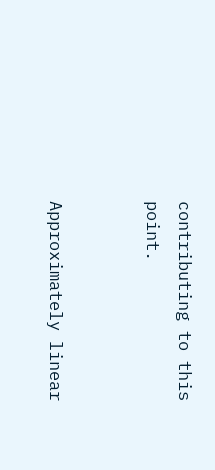contributing to this point.


Approximately linear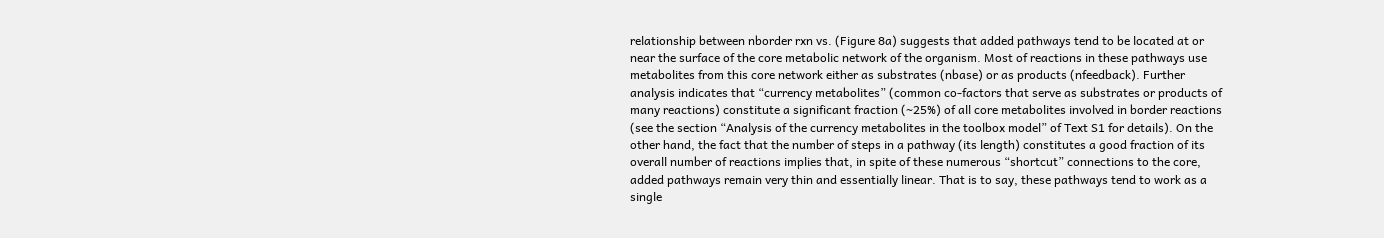relationship between nborder rxn vs. (Figure 8a) suggests that added pathways tend to be located at or near the surface of the core metabolic network of the organism. Most of reactions in these pathways use metabolites from this core network either as substrates (nbase) or as products (nfeedback). Further analysis indicates that “currency metabolites” (common co-factors that serve as substrates or products of many reactions) constitute a significant fraction (∼25%) of all core metabolites involved in border reactions (see the section “Analysis of the currency metabolites in the toolbox model” of Text S1 for details). On the other hand, the fact that the number of steps in a pathway (its length) constitutes a good fraction of its overall number of reactions implies that, in spite of these numerous “shortcut” connections to the core, added pathways remain very thin and essentially linear. That is to say, these pathways tend to work as a single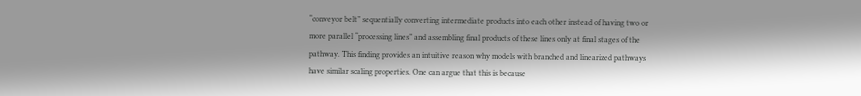“conveyor belt” sequentially converting intermediate products into each other instead of having two or more parallel “processing lines” and assembling final products of these lines only at final stages of the pathway. This finding provides an intuitive reason why models with branched and linearized pathways have similar scaling properties. One can argue that this is because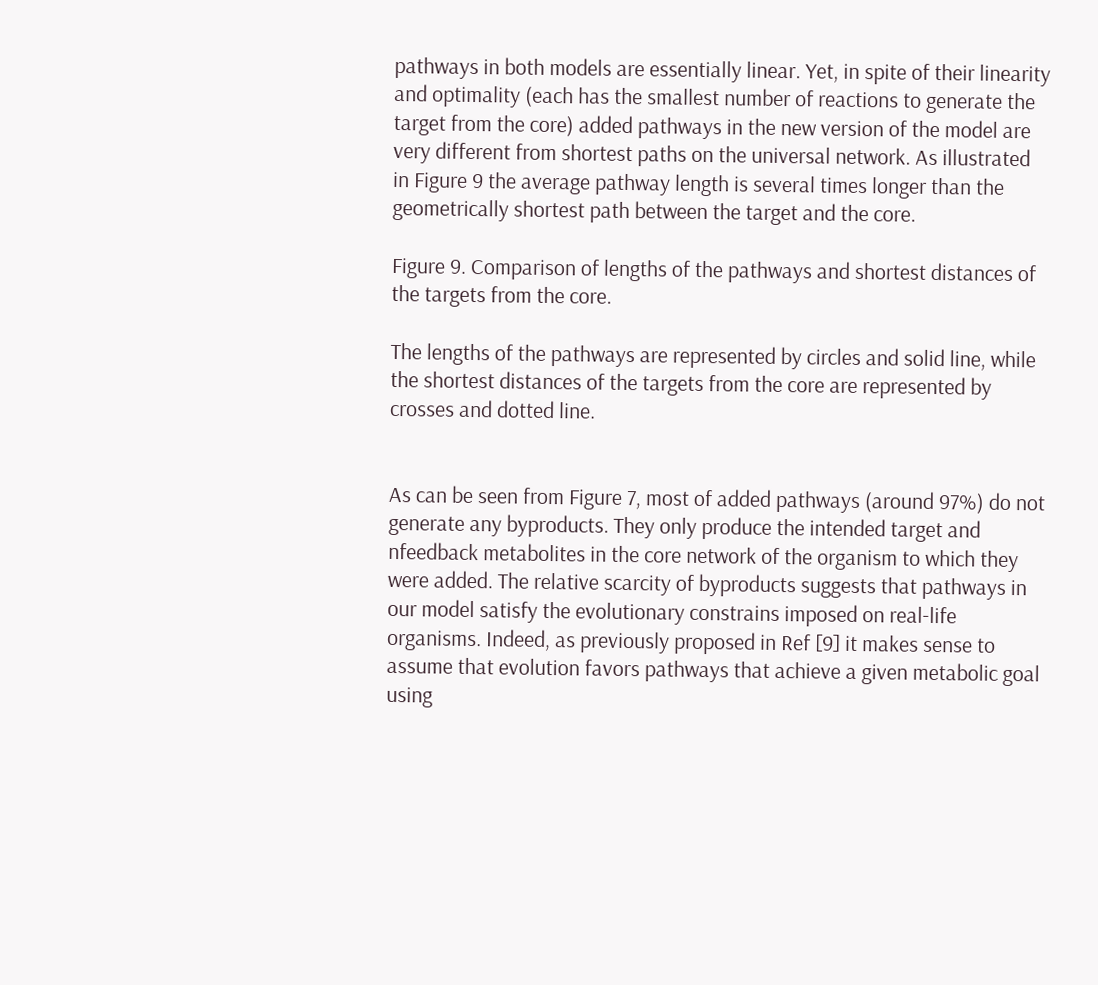pathways in both models are essentially linear. Yet, in spite of their linearity and optimality (each has the smallest number of reactions to generate the target from the core) added pathways in the new version of the model are very different from shortest paths on the universal network. As illustrated in Figure 9 the average pathway length is several times longer than the geometrically shortest path between the target and the core.

Figure 9. Comparison of lengths of the pathways and shortest distances of the targets from the core.

The lengths of the pathways are represented by circles and solid line, while the shortest distances of the targets from the core are represented by crosses and dotted line.


As can be seen from Figure 7, most of added pathways (around 97%) do not generate any byproducts. They only produce the intended target and nfeedback metabolites in the core network of the organism to which they were added. The relative scarcity of byproducts suggests that pathways in our model satisfy the evolutionary constrains imposed on real-life organisms. Indeed, as previously proposed in Ref [9] it makes sense to assume that evolution favors pathways that achieve a given metabolic goal using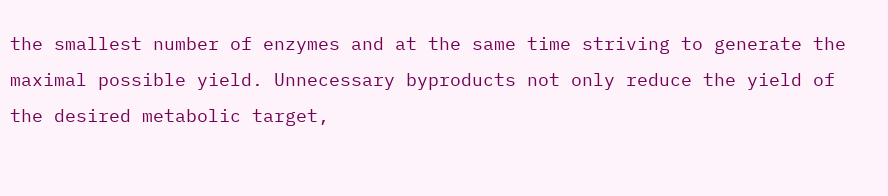the smallest number of enzymes and at the same time striving to generate the maximal possible yield. Unnecessary byproducts not only reduce the yield of the desired metabolic target,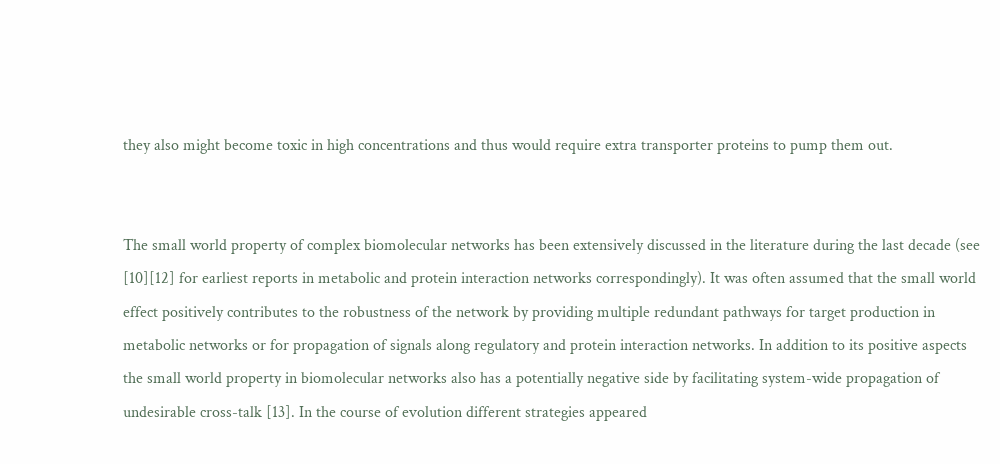they also might become toxic in high concentrations and thus would require extra transporter proteins to pump them out.


The small world property of complex biomolecular networks has been extensively discussed in the literature during the last decade (see [10][12] for earliest reports in metabolic and protein interaction networks correspondingly). It was often assumed that the small world effect positively contributes to the robustness of the network by providing multiple redundant pathways for target production in metabolic networks or for propagation of signals along regulatory and protein interaction networks. In addition to its positive aspects the small world property in biomolecular networks also has a potentially negative side by facilitating system-wide propagation of undesirable cross-talk [13]. In the course of evolution different strategies appeared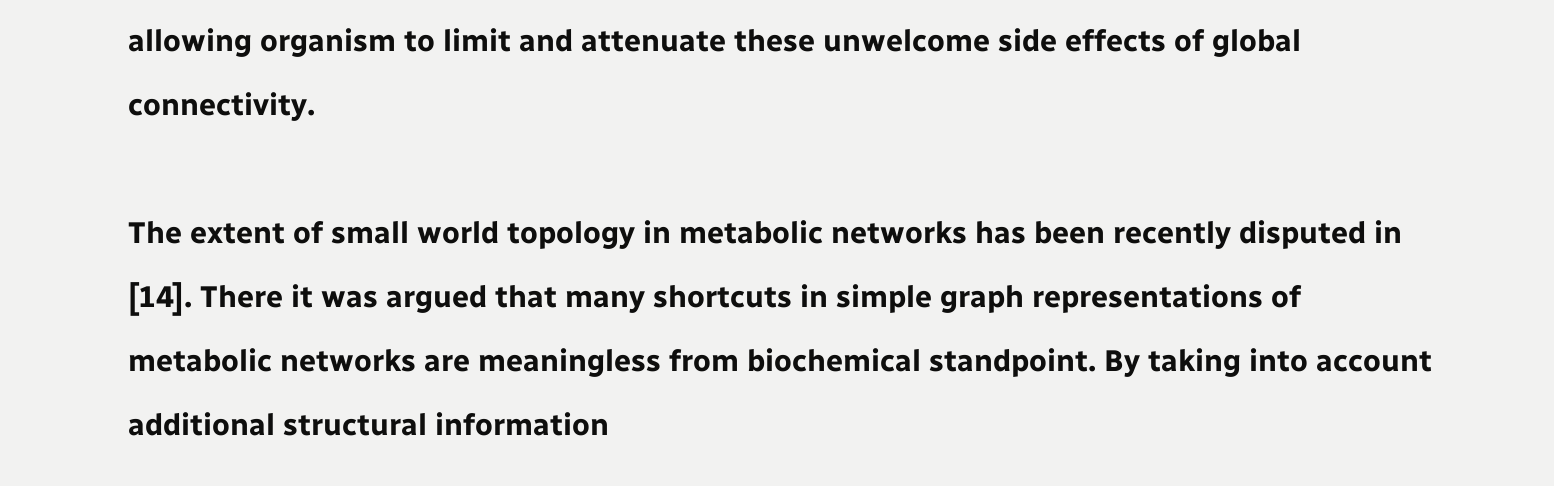allowing organism to limit and attenuate these unwelcome side effects of global connectivity.

The extent of small world topology in metabolic networks has been recently disputed in [14]. There it was argued that many shortcuts in simple graph representations of metabolic networks are meaningless from biochemical standpoint. By taking into account additional structural information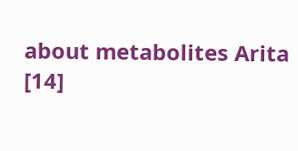about metabolites Arita [14]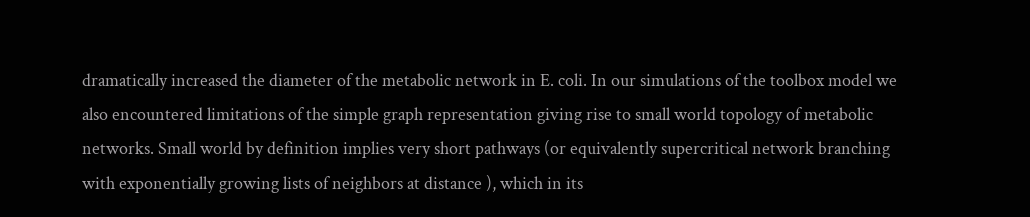dramatically increased the diameter of the metabolic network in E. coli. In our simulations of the toolbox model we also encountered limitations of the simple graph representation giving rise to small world topology of metabolic networks. Small world by definition implies very short pathways (or equivalently supercritical network branching with exponentially growing lists of neighbors at distance ), which in its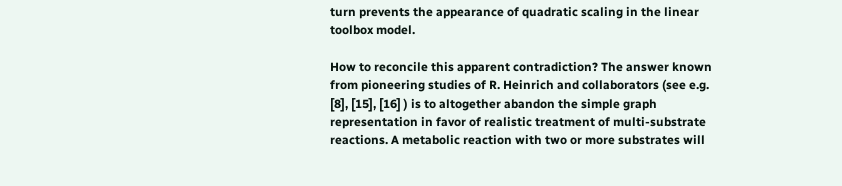turn prevents the appearance of quadratic scaling in the linear toolbox model.

How to reconcile this apparent contradiction? The answer known from pioneering studies of R. Heinrich and collaborators (see e.g. [8], [15], [16] ) is to altogether abandon the simple graph representation in favor of realistic treatment of multi-substrate reactions. A metabolic reaction with two or more substrates will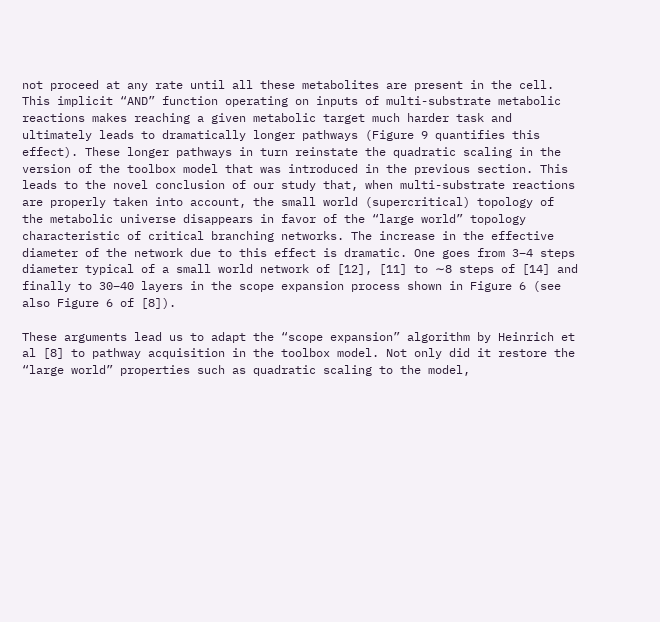not proceed at any rate until all these metabolites are present in the cell. This implicit “AND” function operating on inputs of multi-substrate metabolic reactions makes reaching a given metabolic target much harder task and ultimately leads to dramatically longer pathways (Figure 9 quantifies this effect). These longer pathways in turn reinstate the quadratic scaling in the version of the toolbox model that was introduced in the previous section. This leads to the novel conclusion of our study that, when multi-substrate reactions are properly taken into account, the small world (supercritical) topology of the metabolic universe disappears in favor of the “large world” topology characteristic of critical branching networks. The increase in the effective diameter of the network due to this effect is dramatic. One goes from 3–4 steps diameter typical of a small world network of [12], [11] to ∼8 steps of [14] and finally to 30–40 layers in the scope expansion process shown in Figure 6 (see also Figure 6 of [8]).

These arguments lead us to adapt the “scope expansion” algorithm by Heinrich et al [8] to pathway acquisition in the toolbox model. Not only did it restore the “large world” properties such as quadratic scaling to the model,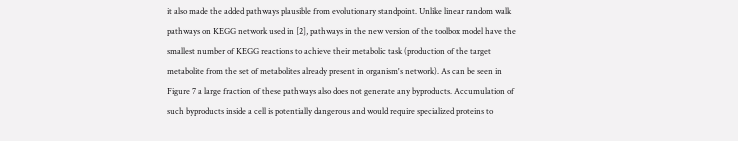it also made the added pathways plausible from evolutionary standpoint. Unlike linear random walk pathways on KEGG network used in [2], pathways in the new version of the toolbox model have the smallest number of KEGG reactions to achieve their metabolic task (production of the target metabolite from the set of metabolites already present in organism's network). As can be seen in Figure 7 a large fraction of these pathways also does not generate any byproducts. Accumulation of such byproducts inside a cell is potentially dangerous and would require specialized proteins to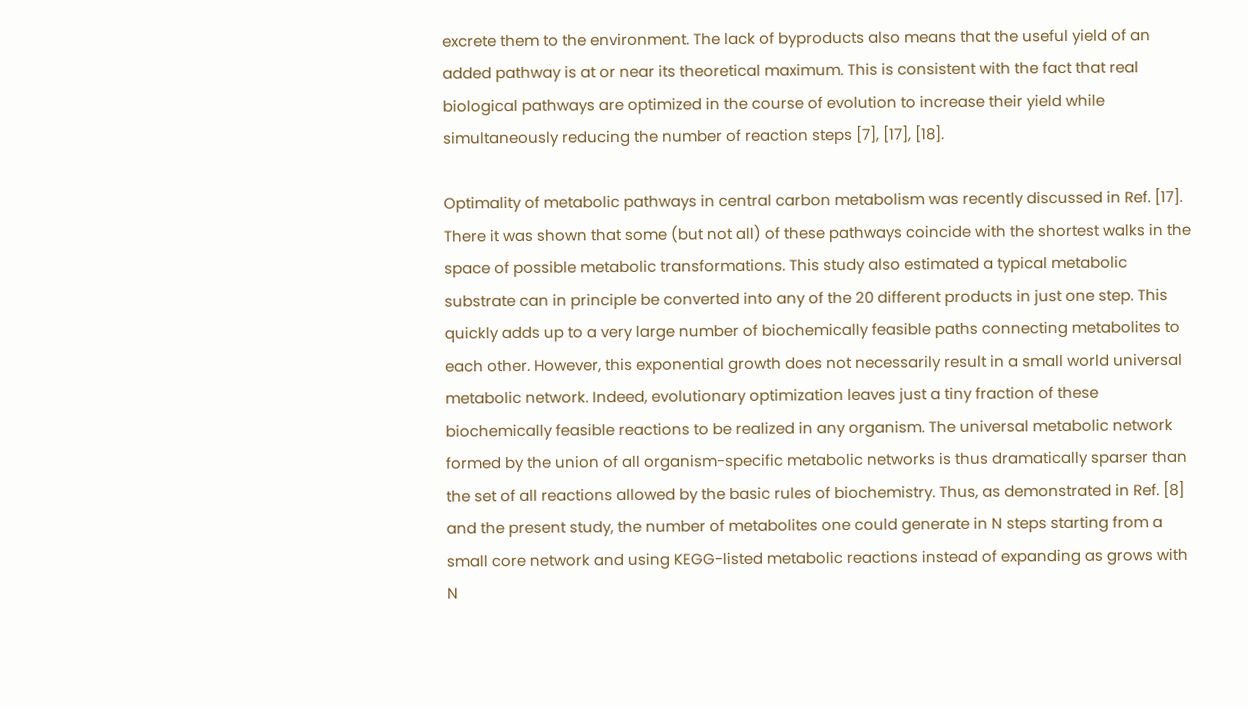excrete them to the environment. The lack of byproducts also means that the useful yield of an added pathway is at or near its theoretical maximum. This is consistent with the fact that real biological pathways are optimized in the course of evolution to increase their yield while simultaneously reducing the number of reaction steps [7], [17], [18].

Optimality of metabolic pathways in central carbon metabolism was recently discussed in Ref. [17]. There it was shown that some (but not all) of these pathways coincide with the shortest walks in the space of possible metabolic transformations. This study also estimated a typical metabolic substrate can in principle be converted into any of the 20 different products in just one step. This quickly adds up to a very large number of biochemically feasible paths connecting metabolites to each other. However, this exponential growth does not necessarily result in a small world universal metabolic network. Indeed, evolutionary optimization leaves just a tiny fraction of these biochemically feasible reactions to be realized in any organism. The universal metabolic network formed by the union of all organism-specific metabolic networks is thus dramatically sparser than the set of all reactions allowed by the basic rules of biochemistry. Thus, as demonstrated in Ref. [8] and the present study, the number of metabolites one could generate in N steps starting from a small core network and using KEGG-listed metabolic reactions instead of expanding as grows with N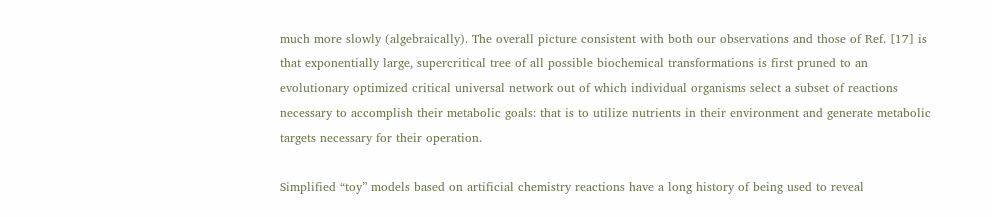much more slowly (algebraically). The overall picture consistent with both our observations and those of Ref. [17] is that exponentially large, supercritical tree of all possible biochemical transformations is first pruned to an evolutionary optimized critical universal network out of which individual organisms select a subset of reactions necessary to accomplish their metabolic goals: that is to utilize nutrients in their environment and generate metabolic targets necessary for their operation.

Simplified “toy” models based on artificial chemistry reactions have a long history of being used to reveal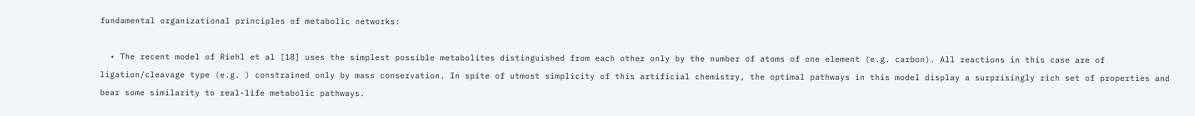fundamental organizational principles of metabolic networks:

  • The recent model of Riehl et al [18] uses the simplest possible metabolites distinguished from each other only by the number of atoms of one element (e.g. carbon). All reactions in this case are of ligation/cleavage type (e.g. ) constrained only by mass conservation. In spite of utmost simplicity of this artificial chemistry, the optimal pathways in this model display a surprisingly rich set of properties and bear some similarity to real-life metabolic pathways.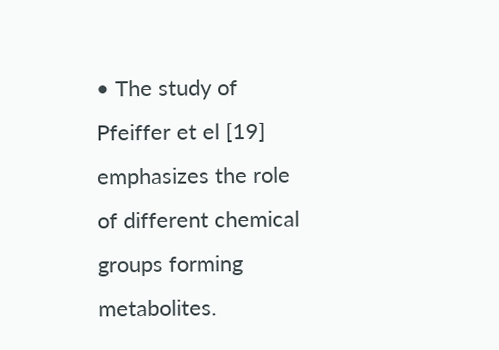• The study of Pfeiffer et el [19] emphasizes the role of different chemical groups forming metabolites.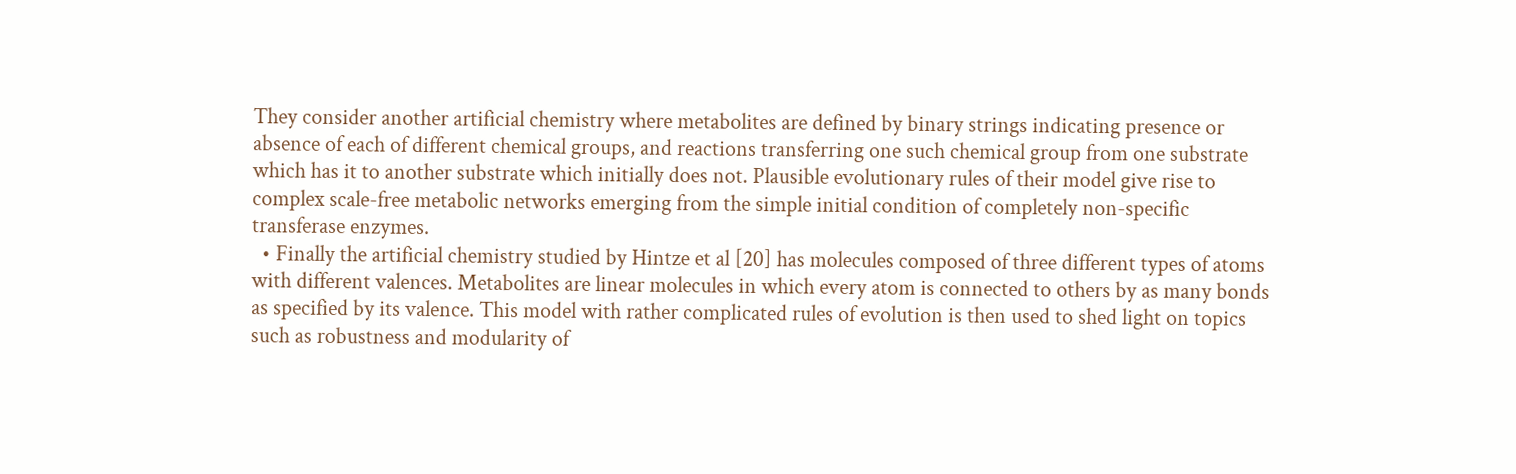They consider another artificial chemistry where metabolites are defined by binary strings indicating presence or absence of each of different chemical groups, and reactions transferring one such chemical group from one substrate which has it to another substrate which initially does not. Plausible evolutionary rules of their model give rise to complex scale-free metabolic networks emerging from the simple initial condition of completely non-specific transferase enzymes.
  • Finally the artificial chemistry studied by Hintze et al [20] has molecules composed of three different types of atoms with different valences. Metabolites are linear molecules in which every atom is connected to others by as many bonds as specified by its valence. This model with rather complicated rules of evolution is then used to shed light on topics such as robustness and modularity of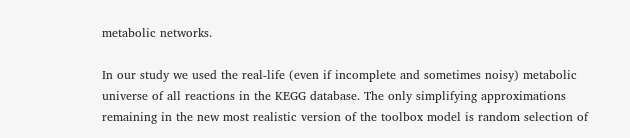metabolic networks.

In our study we used the real-life (even if incomplete and sometimes noisy) metabolic universe of all reactions in the KEGG database. The only simplifying approximations remaining in the new most realistic version of the toolbox model is random selection of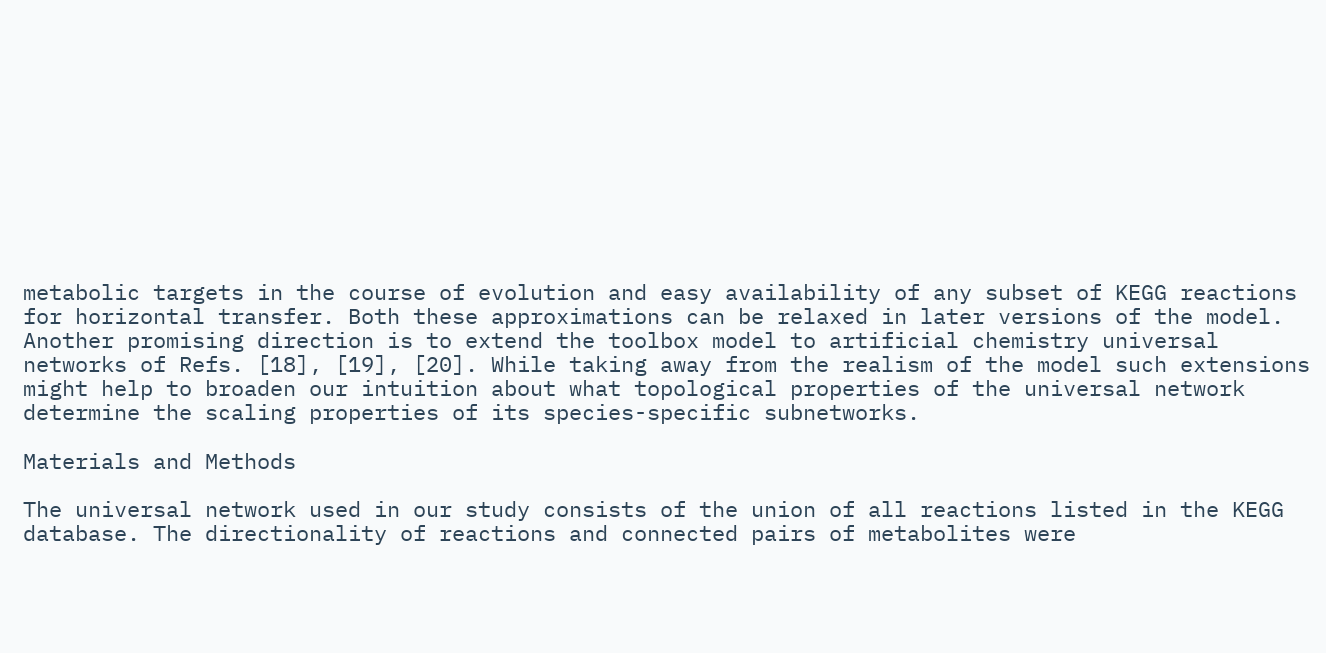metabolic targets in the course of evolution and easy availability of any subset of KEGG reactions for horizontal transfer. Both these approximations can be relaxed in later versions of the model. Another promising direction is to extend the toolbox model to artificial chemistry universal networks of Refs. [18], [19], [20]. While taking away from the realism of the model such extensions might help to broaden our intuition about what topological properties of the universal network determine the scaling properties of its species-specific subnetworks.

Materials and Methods

The universal network used in our study consists of the union of all reactions listed in the KEGG database. The directionality of reactions and connected pairs of metabolites were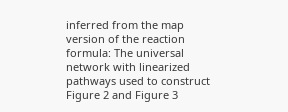inferred from the map version of the reaction formula: The universal network with linearized pathways used to construct Figure 2 and Figure 3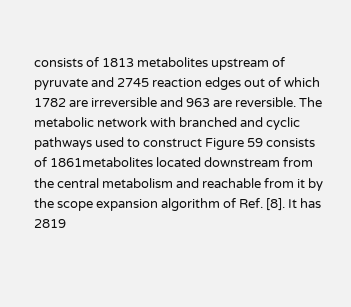consists of 1813 metabolites upstream of pyruvate and 2745 reaction edges out of which 1782 are irreversible and 963 are reversible. The metabolic network with branched and cyclic pathways used to construct Figure 59 consists of 1861metabolites located downstream from the central metabolism and reachable from it by the scope expansion algorithm of Ref. [8]. It has 2819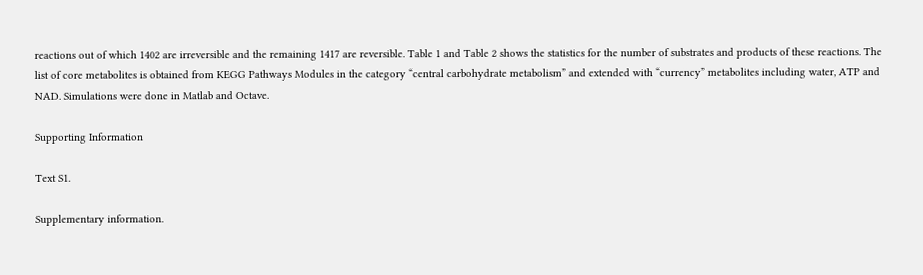reactions out of which 1402 are irreversible and the remaining 1417 are reversible. Table 1 and Table 2 shows the statistics for the number of substrates and products of these reactions. The list of core metabolites is obtained from KEGG Pathways Modules in the category “central carbohydrate metabolism” and extended with “currency” metabolites including water, ATP and NAD. Simulations were done in Matlab and Octave.

Supporting Information

Text S1.

Supplementary information.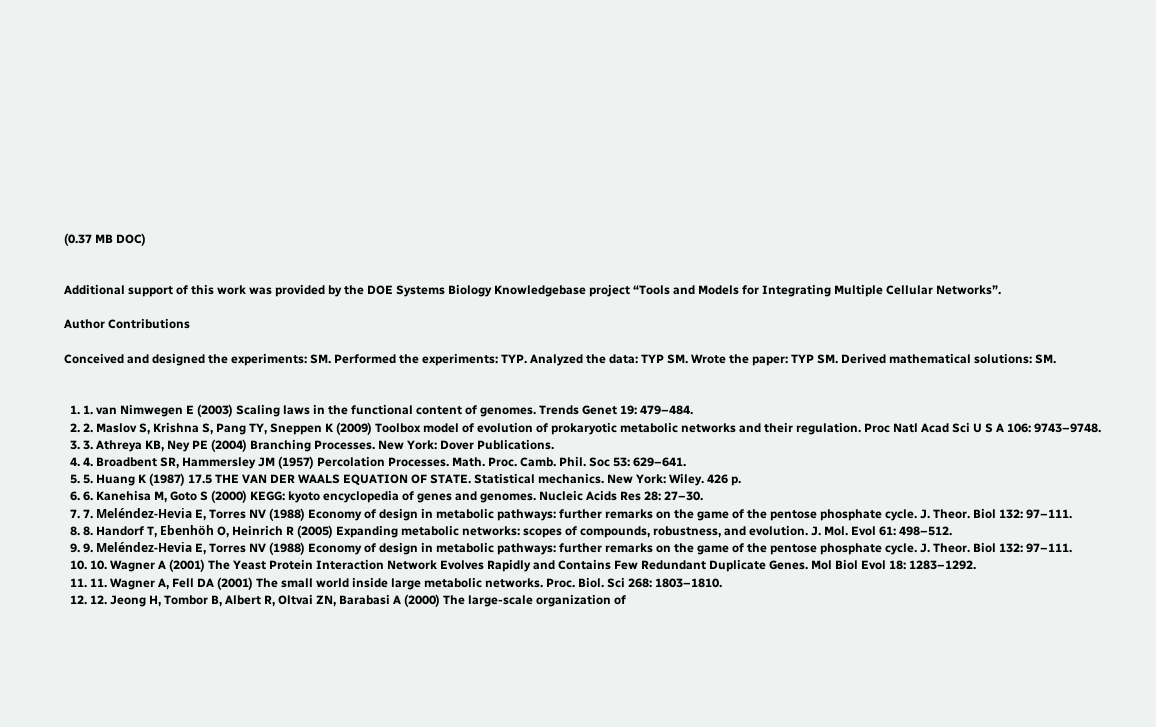(0.37 MB DOC)


Additional support of this work was provided by the DOE Systems Biology Knowledgebase project “Tools and Models for Integrating Multiple Cellular Networks”.

Author Contributions

Conceived and designed the experiments: SM. Performed the experiments: TYP. Analyzed the data: TYP SM. Wrote the paper: TYP SM. Derived mathematical solutions: SM.


  1. 1. van Nimwegen E (2003) Scaling laws in the functional content of genomes. Trends Genet 19: 479–484.
  2. 2. Maslov S, Krishna S, Pang TY, Sneppen K (2009) Toolbox model of evolution of prokaryotic metabolic networks and their regulation. Proc Natl Acad Sci U S A 106: 9743–9748.
  3. 3. Athreya KB, Ney PE (2004) Branching Processes. New York: Dover Publications.
  4. 4. Broadbent SR, Hammersley JM (1957) Percolation Processes. Math. Proc. Camb. Phil. Soc 53: 629–641.
  5. 5. Huang K (1987) 17.5 THE VAN DER WAALS EQUATION OF STATE. Statistical mechanics. New York: Wiley. 426 p.
  6. 6. Kanehisa M, Goto S (2000) KEGG: kyoto encyclopedia of genes and genomes. Nucleic Acids Res 28: 27–30.
  7. 7. Meléndez-Hevia E, Torres NV (1988) Economy of design in metabolic pathways: further remarks on the game of the pentose phosphate cycle. J. Theor. Biol 132: 97–111.
  8. 8. Handorf T, Ebenhöh O, Heinrich R (2005) Expanding metabolic networks: scopes of compounds, robustness, and evolution. J. Mol. Evol 61: 498–512.
  9. 9. Meléndez-Hevia E, Torres NV (1988) Economy of design in metabolic pathways: further remarks on the game of the pentose phosphate cycle. J. Theor. Biol 132: 97–111.
  10. 10. Wagner A (2001) The Yeast Protein Interaction Network Evolves Rapidly and Contains Few Redundant Duplicate Genes. Mol Biol Evol 18: 1283–1292.
  11. 11. Wagner A, Fell DA (2001) The small world inside large metabolic networks. Proc. Biol. Sci 268: 1803–1810.
  12. 12. Jeong H, Tombor B, Albert R, Oltvai ZN, Barabasi A (2000) The large-scale organization of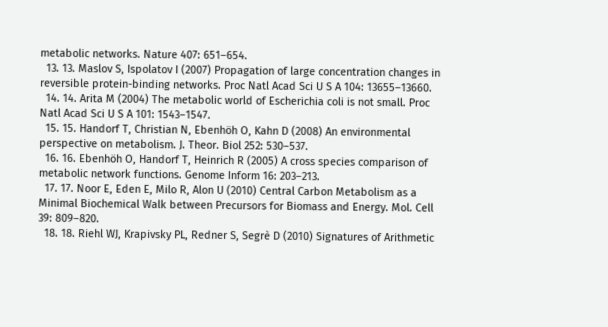metabolic networks. Nature 407: 651–654.
  13. 13. Maslov S, Ispolatov I (2007) Propagation of large concentration changes in reversible protein-binding networks. Proc Natl Acad Sci U S A 104: 13655–13660.
  14. 14. Arita M (2004) The metabolic world of Escherichia coli is not small. Proc Natl Acad Sci U S A 101: 1543–1547.
  15. 15. Handorf T, Christian N, Ebenhöh O, Kahn D (2008) An environmental perspective on metabolism. J. Theor. Biol 252: 530–537.
  16. 16. Ebenhöh O, Handorf T, Heinrich R (2005) A cross species comparison of metabolic network functions. Genome Inform 16: 203–213.
  17. 17. Noor E, Eden E, Milo R, Alon U (2010) Central Carbon Metabolism as a Minimal Biochemical Walk between Precursors for Biomass and Energy. Mol. Cell 39: 809–820.
  18. 18. Riehl WJ, Krapivsky PL, Redner S, Segrè D (2010) Signatures of Arithmetic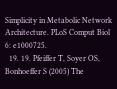Simplicity in Metabolic Network Architecture. PLoS Comput Biol 6: e1000725.
  19. 19. Pfeiffer T, Soyer OS, Bonhoeffer S (2005) The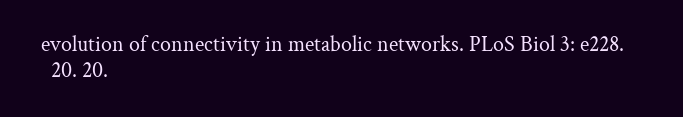evolution of connectivity in metabolic networks. PLoS Biol 3: e228.
  20. 20.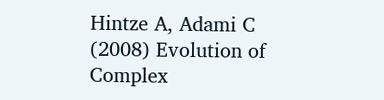Hintze A, Adami C (2008) Evolution of Complex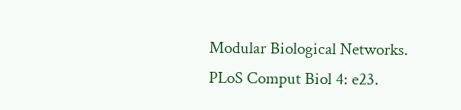Modular Biological Networks. PLoS Comput Biol 4: e23.